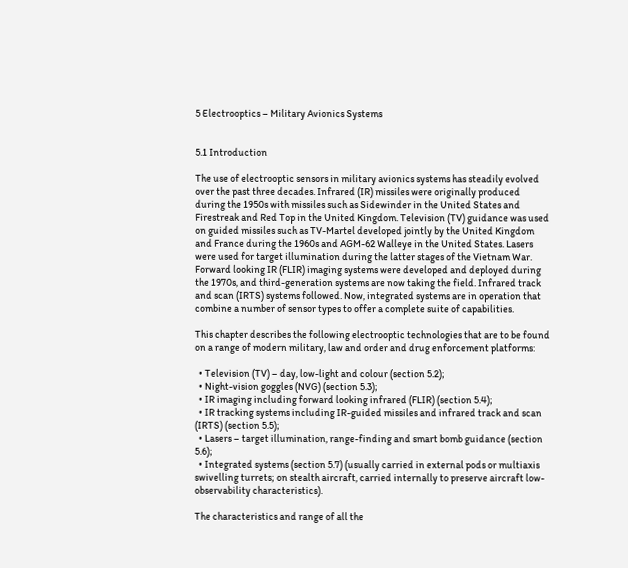5 Electrooptics – Military Avionics Systems


5.1 Introduction

The use of electrooptic sensors in military avionics systems has steadily evolved over the past three decades. Infrared (IR) missiles were originally produced during the 1950s with missiles such as Sidewinder in the United States and Firestreak and Red Top in the United Kingdom. Television (TV) guidance was used on guided missiles such as TV-Martel developed jointly by the United Kingdom and France during the 1960s and AGM-62 Walleye in the United States. Lasers were used for target illumination during the latter stages of the Vietnam War. Forward looking IR (FLIR) imaging systems were developed and deployed during the 1970s, and third-generation systems are now taking the field. Infrared track and scan (IRTS) systems followed. Now, integrated systems are in operation that combine a number of sensor types to offer a complete suite of capabilities.

This chapter describes the following electrooptic technologies that are to be found on a range of modern military, law and order and drug enforcement platforms:

  • Television (TV) – day, low-light and colour (section 5.2);
  • Night-vision goggles (NVG) (section 5.3);
  • IR imaging including forward looking infrared (FLIR) (section 5.4);
  • IR tracking systems including IR-guided missiles and infrared track and scan (IRTS) (section 5.5);
  • Lasers – target illumination, range-finding and smart bomb guidance (section 5.6);
  • Integrated systems (section 5.7) (usually carried in external pods or multiaxis swivelling turrets; on stealth aircraft, carried internally to preserve aircraft low-observability characteristics).

The characteristics and range of all the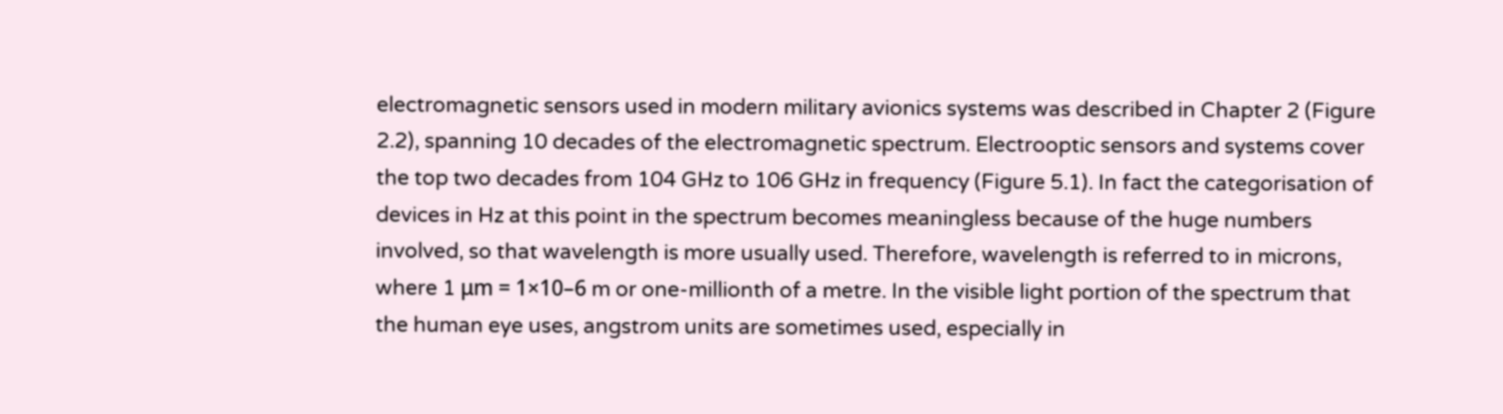electromagnetic sensors used in modern military avionics systems was described in Chapter 2 (Figure 2.2), spanning 10 decades of the electromagnetic spectrum. Electrooptic sensors and systems cover the top two decades from 104 GHz to 106 GHz in frequency (Figure 5.1). In fact the categorisation of devices in Hz at this point in the spectrum becomes meaningless because of the huge numbers involved, so that wavelength is more usually used. Therefore, wavelength is referred to in microns, where 1 μm = 1×10–6 m or one-millionth of a metre. In the visible light portion of the spectrum that the human eye uses, angstrom units are sometimes used, especially in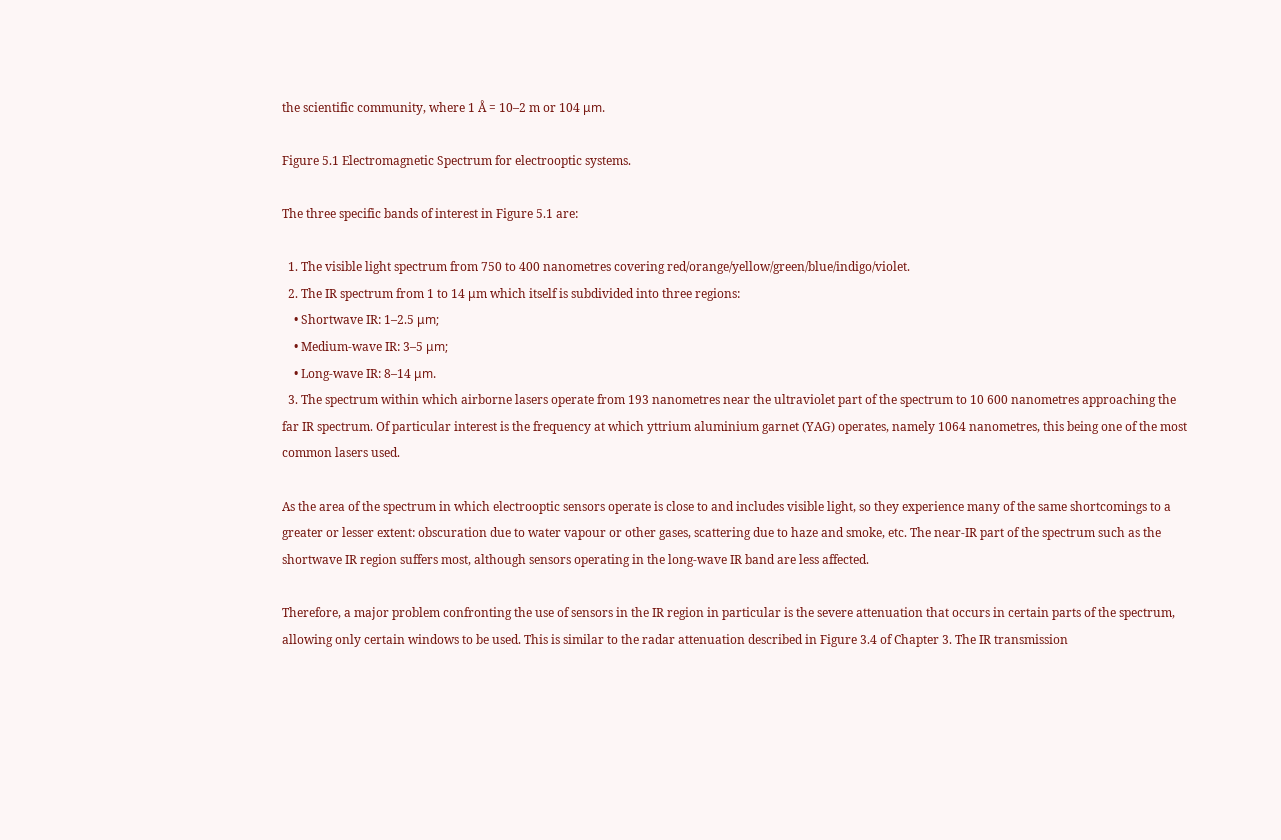the scientific community, where 1 Å = 10–2 m or 104 μm.

Figure 5.1 Electromagnetic Spectrum for electrooptic systems.

The three specific bands of interest in Figure 5.1 are:

  1. The visible light spectrum from 750 to 400 nanometres covering red/orange/yellow/green/blue/indigo/violet.
  2. The IR spectrum from 1 to 14 μm which itself is subdivided into three regions:
    • Shortwave IR: 1–2.5 μm;
    • Medium-wave IR: 3–5 μm;
    • Long-wave IR: 8–14 μm.
  3. The spectrum within which airborne lasers operate from 193 nanometres near the ultraviolet part of the spectrum to 10 600 nanometres approaching the far IR spectrum. Of particular interest is the frequency at which yttrium aluminium garnet (YAG) operates, namely 1064 nanometres, this being one of the most common lasers used.

As the area of the spectrum in which electrooptic sensors operate is close to and includes visible light, so they experience many of the same shortcomings to a greater or lesser extent: obscuration due to water vapour or other gases, scattering due to haze and smoke, etc. The near-IR part of the spectrum such as the shortwave IR region suffers most, although sensors operating in the long-wave IR band are less affected.

Therefore, a major problem confronting the use of sensors in the IR region in particular is the severe attenuation that occurs in certain parts of the spectrum, allowing only certain windows to be used. This is similar to the radar attenuation described in Figure 3.4 of Chapter 3. The IR transmission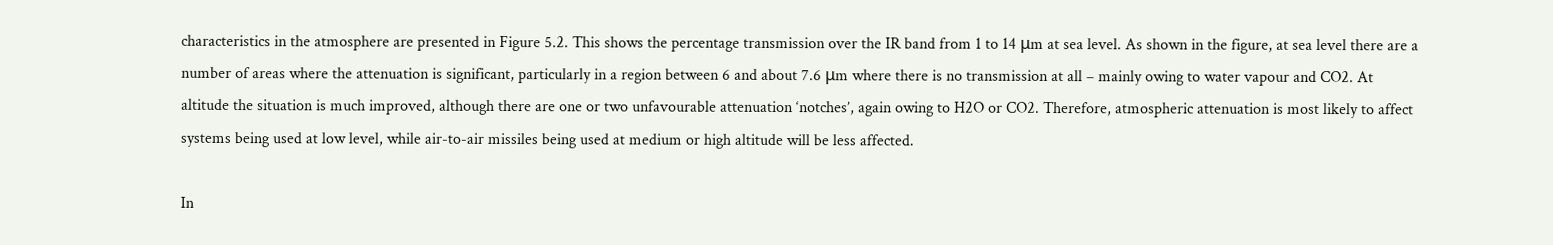characteristics in the atmosphere are presented in Figure 5.2. This shows the percentage transmission over the IR band from 1 to 14 μm at sea level. As shown in the figure, at sea level there are a number of areas where the attenuation is significant, particularly in a region between 6 and about 7.6 μm where there is no transmission at all – mainly owing to water vapour and CO2. At altitude the situation is much improved, although there are one or two unfavourable attenuation ‘notches’, again owing to H2O or CO2. Therefore, atmospheric attenuation is most likely to affect systems being used at low level, while air-to-air missiles being used at medium or high altitude will be less affected.

In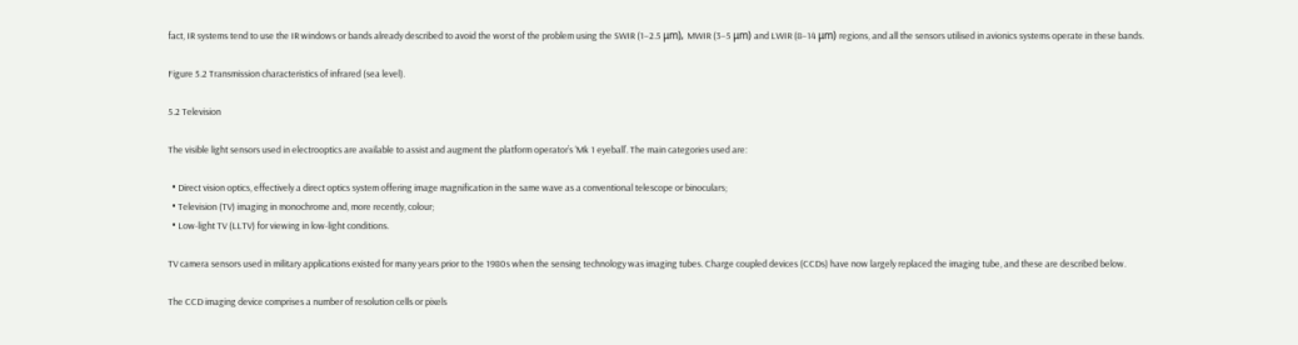fact, IR systems tend to use the IR windows or bands already described to avoid the worst of the problem using the SWIR (1–2.5 μm), MWIR (3–5 μm) and LWIR (8–14 μm) regions, and all the sensors utilised in avionics systems operate in these bands.

Figure 5.2 Transmission characteristics of infrared (sea level).

5.2 Television

The visible light sensors used in electrooptics are available to assist and augment the platform operator’s ‘Mk 1 eyeball’. The main categories used are:

  • Direct vision optics, effectively a direct optics system offering image magnification in the same wave as a conventional telescope or binoculars;
  • Television (TV) imaging in monochrome and, more recently, colour;
  • Low-light TV (LLTV) for viewing in low-light conditions.

TV camera sensors used in military applications existed for many years prior to the 1980s when the sensing technology was imaging tubes. Charge coupled devices (CCDs) have now largely replaced the imaging tube, and these are described below.

The CCD imaging device comprises a number of resolution cells or pixels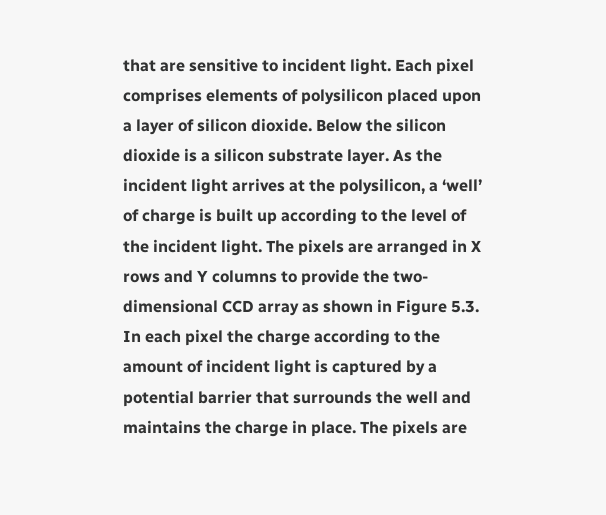that are sensitive to incident light. Each pixel comprises elements of polysilicon placed upon a layer of silicon dioxide. Below the silicon dioxide is a silicon substrate layer. As the incident light arrives at the polysilicon, a ‘well’ of charge is built up according to the level of the incident light. The pixels are arranged in X rows and Y columns to provide the two-dimensional CCD array as shown in Figure 5.3. In each pixel the charge according to the amount of incident light is captured by a potential barrier that surrounds the well and maintains the charge in place. The pixels are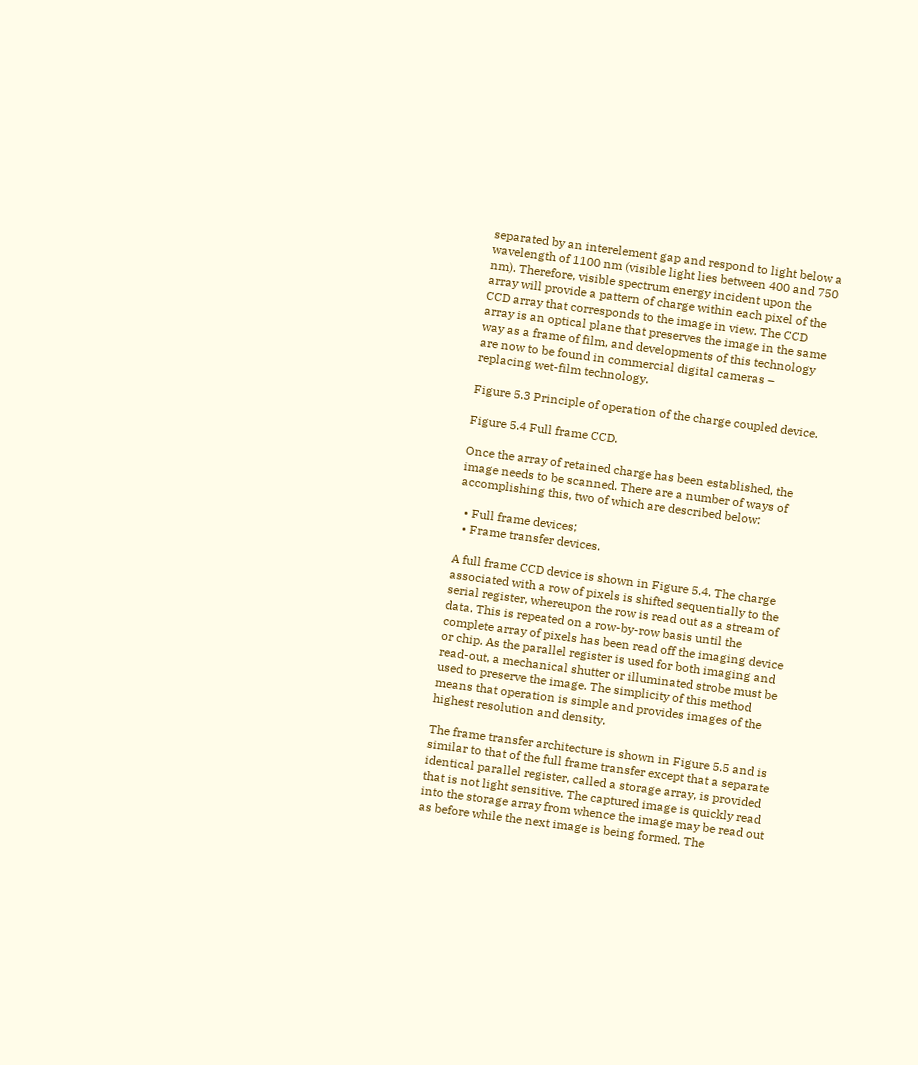separated by an interelement gap and respond to light below a wavelength of 1100 nm (visible light lies between 400 and 750 nm). Therefore, visible spectrum energy incident upon the array will provide a pattern of charge within each pixel of the CCD array that corresponds to the image in view. The CCD array is an optical plane that preserves the image in the same way as a frame of film, and developments of this technology are now to be found in commercial digital cameras – replacing wet-film technology.

Figure 5.3 Principle of operation of the charge coupled device.

Figure 5.4 Full frame CCD.

Once the array of retained charge has been established, the image needs to be scanned. There are a number of ways of accomplishing this, two of which are described below:

  • Full frame devices;
  • Frame transfer devices.

A full frame CCD device is shown in Figure 5.4. The charge associated with a row of pixels is shifted sequentially to the serial register, whereupon the row is read out as a stream of data. This is repeated on a row-by-row basis until the complete array of pixels has been read off the imaging device or chip. As the parallel register is used for both imaging and read-out, a mechanical shutter or illuminated strobe must be used to preserve the image. The simplicity of this method means that operation is simple and provides images of the highest resolution and density.

The frame transfer architecture is shown in Figure 5.5 and is similar to that of the full frame transfer except that a separate identical parallel register, called a storage array, is provided that is not light sensitive. The captured image is quickly read into the storage array from whence the image may be read out as before while the next image is being formed. The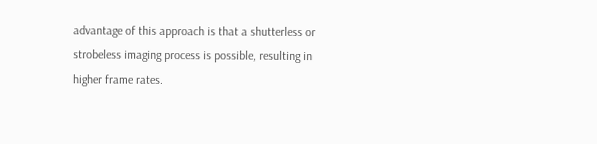advantage of this approach is that a shutterless or strobeless imaging process is possible, resulting in higher frame rates.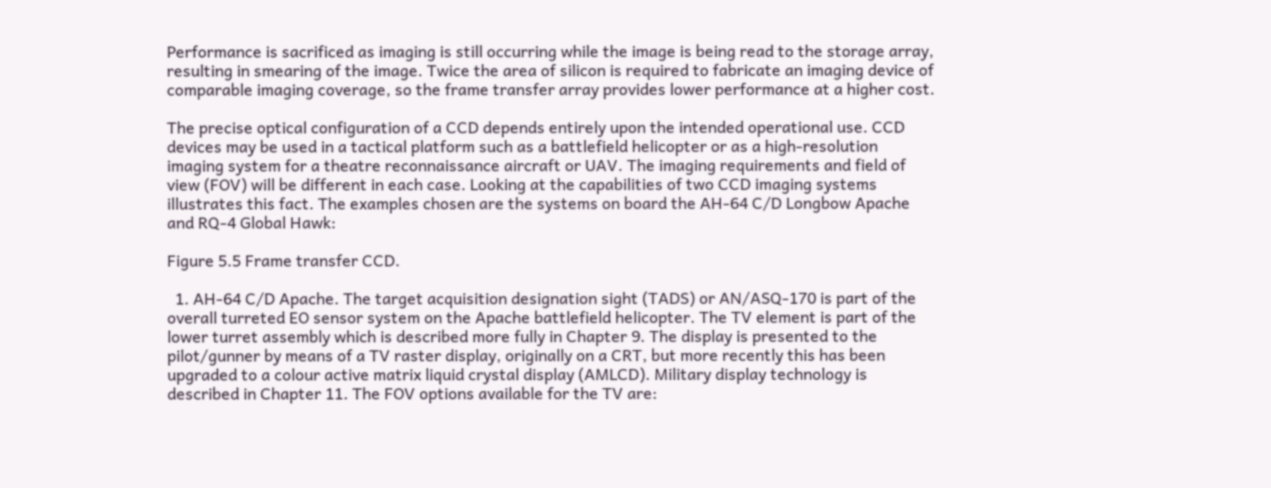Performance is sacrificed as imaging is still occurring while the image is being read to the storage array, resulting in smearing of the image. Twice the area of silicon is required to fabricate an imaging device of comparable imaging coverage, so the frame transfer array provides lower performance at a higher cost.

The precise optical configuration of a CCD depends entirely upon the intended operational use. CCD devices may be used in a tactical platform such as a battlefield helicopter or as a high-resolution imaging system for a theatre reconnaissance aircraft or UAV. The imaging requirements and field of view (FOV) will be different in each case. Looking at the capabilities of two CCD imaging systems illustrates this fact. The examples chosen are the systems on board the AH-64 C/D Longbow Apache and RQ-4 Global Hawk:

Figure 5.5 Frame transfer CCD.

  1. AH-64 C/D Apache. The target acquisition designation sight (TADS) or AN/ASQ-170 is part of the overall turreted EO sensor system on the Apache battlefield helicopter. The TV element is part of the lower turret assembly which is described more fully in Chapter 9. The display is presented to the pilot/gunner by means of a TV raster display, originally on a CRT, but more recently this has been upgraded to a colour active matrix liquid crystal display (AMLCD). Military display technology is described in Chapter 11. The FOV options available for the TV are: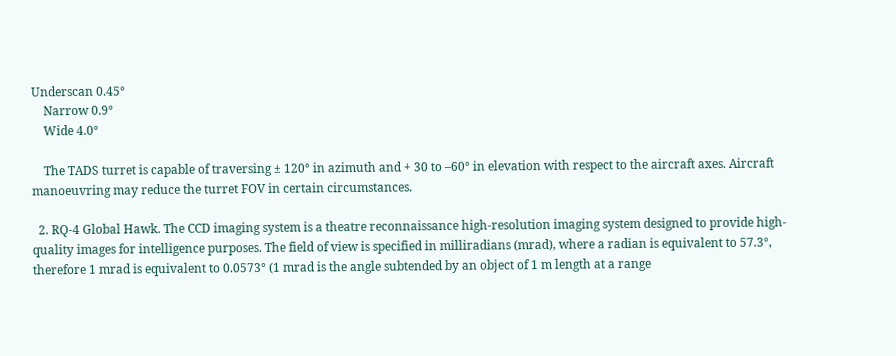Underscan 0.45°
    Narrow 0.9°
    Wide 4.0°

    The TADS turret is capable of traversing ± 120° in azimuth and + 30 to –60° in elevation with respect to the aircraft axes. Aircraft manoeuvring may reduce the turret FOV in certain circumstances.

  2. RQ-4 Global Hawk. The CCD imaging system is a theatre reconnaissance high-resolution imaging system designed to provide high-quality images for intelligence purposes. The field of view is specified in milliradians (mrad), where a radian is equivalent to 57.3°, therefore 1 mrad is equivalent to 0.0573° (1 mrad is the angle subtended by an object of 1 m length at a range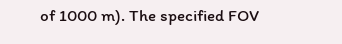of 1000 m). The specified FOV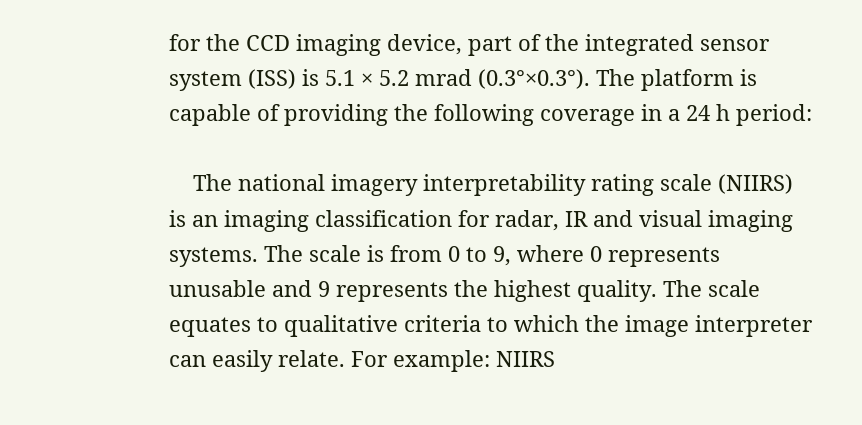for the CCD imaging device, part of the integrated sensor system (ISS) is 5.1 × 5.2 mrad (0.3°×0.3°). The platform is capable of providing the following coverage in a 24 h period:

    The national imagery interpretability rating scale (NIIRS) is an imaging classification for radar, IR and visual imaging systems. The scale is from 0 to 9, where 0 represents unusable and 9 represents the highest quality. The scale equates to qualitative criteria to which the image interpreter can easily relate. For example: NIIRS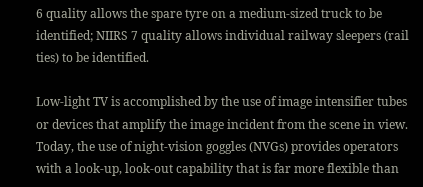6 quality allows the spare tyre on a medium-sized truck to be identified; NIIRS 7 quality allows individual railway sleepers (rail ties) to be identified.

Low-light TV is accomplished by the use of image intensifier tubes or devices that amplify the image incident from the scene in view. Today, the use of night-vision goggles (NVGs) provides operators with a look-up, look-out capability that is far more flexible than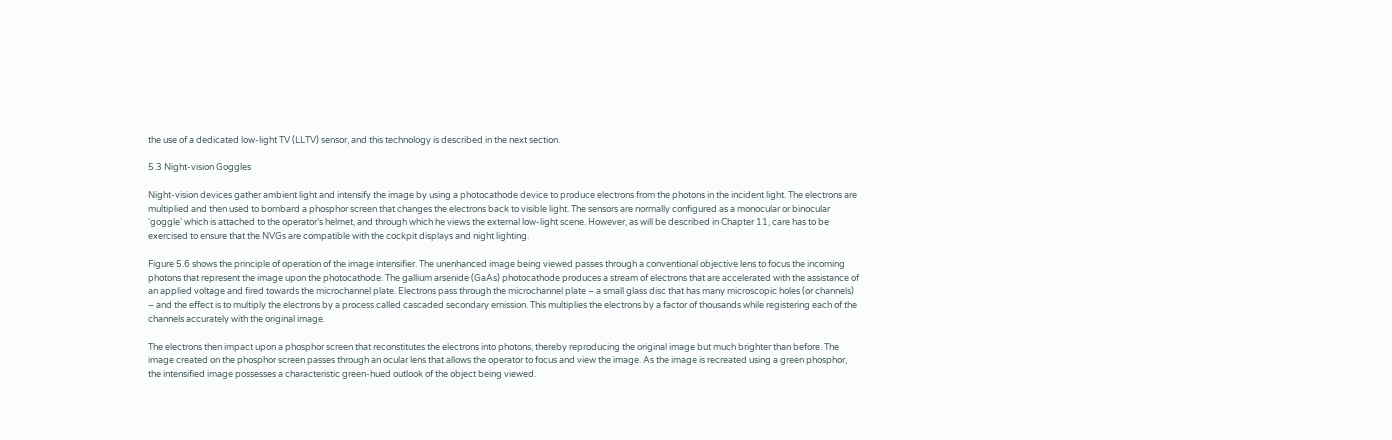the use of a dedicated low-light TV (LLTV) sensor, and this technology is described in the next section.

5.3 Night-vision Goggles

Night-vision devices gather ambient light and intensify the image by using a photocathode device to produce electrons from the photons in the incident light. The electrons are multiplied and then used to bombard a phosphor screen that changes the electrons back to visible light. The sensors are normally configured as a monocular or binocular ‘goggle’ which is attached to the operator’s helmet, and through which he views the external low-light scene. However, as will be described in Chapter 11, care has to be exercised to ensure that the NVGs are compatible with the cockpit displays and night lighting.

Figure 5.6 shows the principle of operation of the image intensifier. The unenhanced image being viewed passes through a conventional objective lens to focus the incoming photons that represent the image upon the photocathode. The gallium arsenide (GaAs) photocathode produces a stream of electrons that are accelerated with the assistance of an applied voltage and fired towards the microchannel plate. Electrons pass through the microchannel plate – a small glass disc that has many microscopic holes (or channels) – and the effect is to multiply the electrons by a process called cascaded secondary emission. This multiplies the electrons by a factor of thousands while registering each of the channels accurately with the original image.

The electrons then impact upon a phosphor screen that reconstitutes the electrons into photons, thereby reproducing the original image but much brighter than before. The image created on the phosphor screen passes through an ocular lens that allows the operator to focus and view the image. As the image is recreated using a green phosphor, the intensified image possesses a characteristic green-hued outlook of the object being viewed.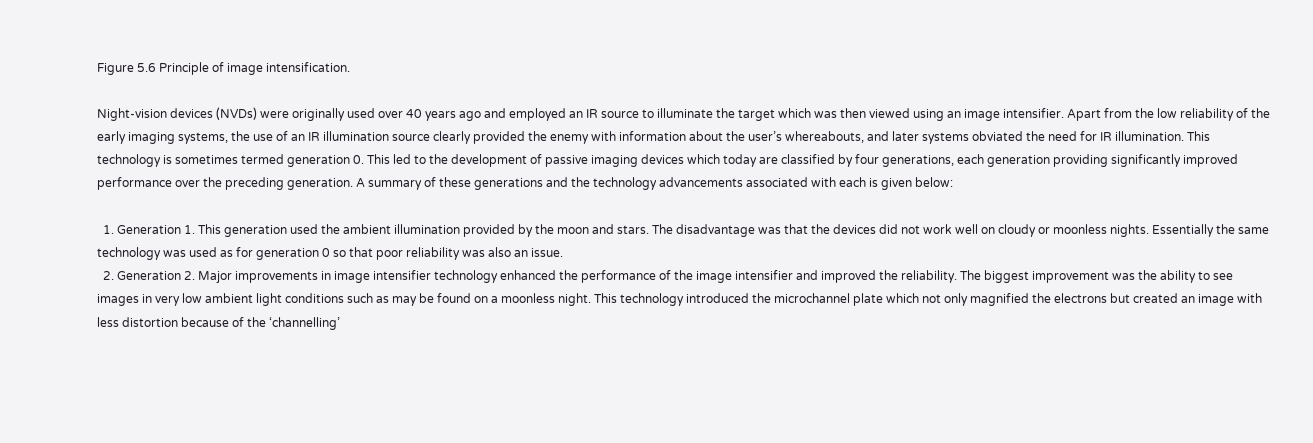Figure 5.6 Principle of image intensification.

Night-vision devices (NVDs) were originally used over 40 years ago and employed an IR source to illuminate the target which was then viewed using an image intensifier. Apart from the low reliability of the early imaging systems, the use of an IR illumination source clearly provided the enemy with information about the user’s whereabouts, and later systems obviated the need for IR illumination. This technology is sometimes termed generation 0. This led to the development of passive imaging devices which today are classified by four generations, each generation providing significantly improved performance over the preceding generation. A summary of these generations and the technology advancements associated with each is given below:

  1. Generation 1. This generation used the ambient illumination provided by the moon and stars. The disadvantage was that the devices did not work well on cloudy or moonless nights. Essentially the same technology was used as for generation 0 so that poor reliability was also an issue.
  2. Generation 2. Major improvements in image intensifier technology enhanced the performance of the image intensifier and improved the reliability. The biggest improvement was the ability to see images in very low ambient light conditions such as may be found on a moonless night. This technology introduced the microchannel plate which not only magnified the electrons but created an image with less distortion because of the ‘channelling’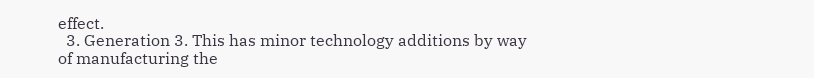effect.
  3. Generation 3. This has minor technology additions by way of manufacturing the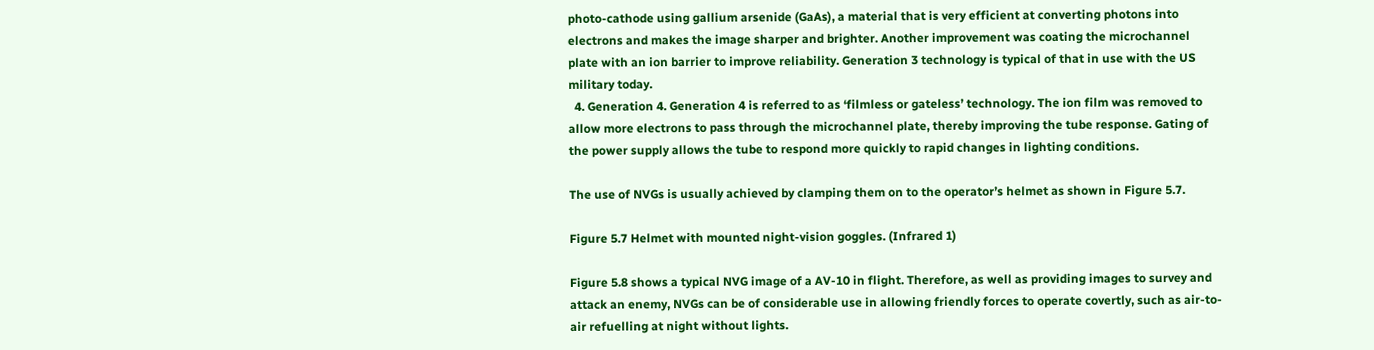photo-cathode using gallium arsenide (GaAs), a material that is very efficient at converting photons into electrons and makes the image sharper and brighter. Another improvement was coating the microchannel plate with an ion barrier to improve reliability. Generation 3 technology is typical of that in use with the US military today.
  4. Generation 4. Generation 4 is referred to as ‘filmless or gateless’ technology. The ion film was removed to allow more electrons to pass through the microchannel plate, thereby improving the tube response. Gating of the power supply allows the tube to respond more quickly to rapid changes in lighting conditions.

The use of NVGs is usually achieved by clamping them on to the operator’s helmet as shown in Figure 5.7.

Figure 5.7 Helmet with mounted night-vision goggles. (Infrared 1)

Figure 5.8 shows a typical NVG image of a AV-10 in flight. Therefore, as well as providing images to survey and attack an enemy, NVGs can be of considerable use in allowing friendly forces to operate covertly, such as air-to-air refuelling at night without lights.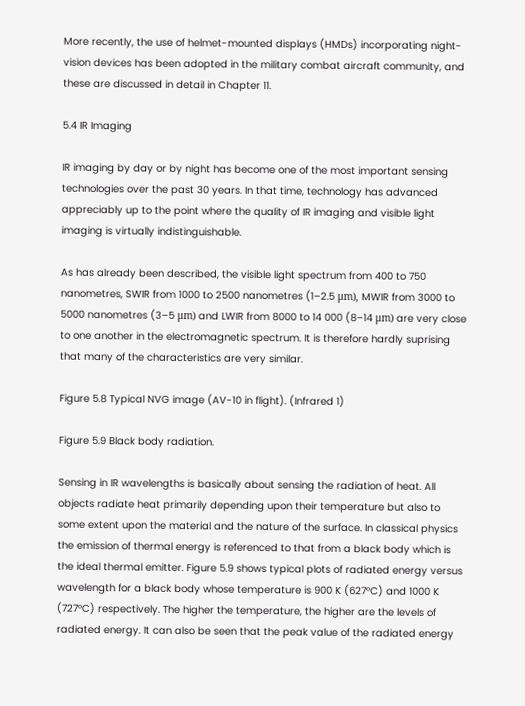More recently, the use of helmet-mounted displays (HMDs) incorporating night-vision devices has been adopted in the military combat aircraft community, and these are discussed in detail in Chapter 11.

5.4 IR Imaging

IR imaging by day or by night has become one of the most important sensing technologies over the past 30 years. In that time, technology has advanced appreciably up to the point where the quality of IR imaging and visible light imaging is virtually indistinguishable.

As has already been described, the visible light spectrum from 400 to 750 nanometres, SWIR from 1000 to 2500 nanometres (1–2.5 μm), MWIR from 3000 to 5000 nanometres (3–5 μm) and LWIR from 8000 to 14 000 (8–14 μm) are very close to one another in the electromagnetic spectrum. It is therefore hardly suprising that many of the characteristics are very similar.

Figure 5.8 Typical NVG image (AV-10 in flight). (Infrared 1)

Figure 5.9 Black body radiation.

Sensing in IR wavelengths is basically about sensing the radiation of heat. All objects radiate heat primarily depending upon their temperature but also to some extent upon the material and the nature of the surface. In classical physics the emission of thermal energy is referenced to that from a black body which is the ideal thermal emitter. Figure 5.9 shows typical plots of radiated energy versus wavelength for a black body whose temperature is 900 K (627°C) and 1000 K (727°C) respectively. The higher the temperature, the higher are the levels of radiated energy. It can also be seen that the peak value of the radiated energy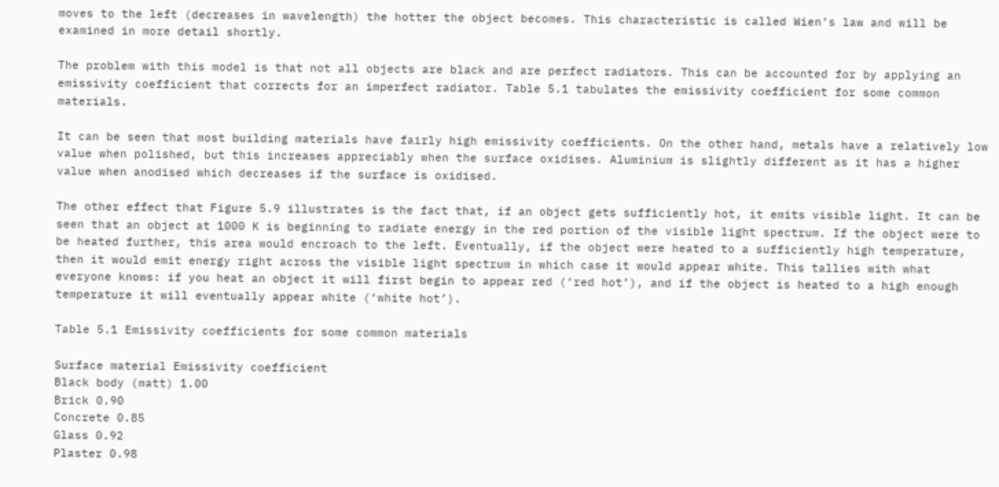moves to the left (decreases in wavelength) the hotter the object becomes. This characteristic is called Wien’s law and will be examined in more detail shortly.

The problem with this model is that not all objects are black and are perfect radiators. This can be accounted for by applying an emissivity coefficient that corrects for an imperfect radiator. Table 5.1 tabulates the emissivity coefficient for some common materials.

It can be seen that most building materials have fairly high emissivity coefficients. On the other hand, metals have a relatively low value when polished, but this increases appreciably when the surface oxidises. Aluminium is slightly different as it has a higher value when anodised which decreases if the surface is oxidised.

The other effect that Figure 5.9 illustrates is the fact that, if an object gets sufficiently hot, it emits visible light. It can be seen that an object at 1000 K is beginning to radiate energy in the red portion of the visible light spectrum. If the object were to be heated further, this area would encroach to the left. Eventually, if the object were heated to a sufficiently high temperature, then it would emit energy right across the visible light spectrum in which case it would appear white. This tallies with what everyone knows: if you heat an object it will first begin to appear red (‘red hot’), and if the object is heated to a high enough temperature it will eventually appear white (‘white hot’).

Table 5.1 Emissivity coefficients for some common materials

Surface material Emissivity coefficient
Black body (matt) 1.00
Brick 0.90
Concrete 0.85
Glass 0.92
Plaster 0.98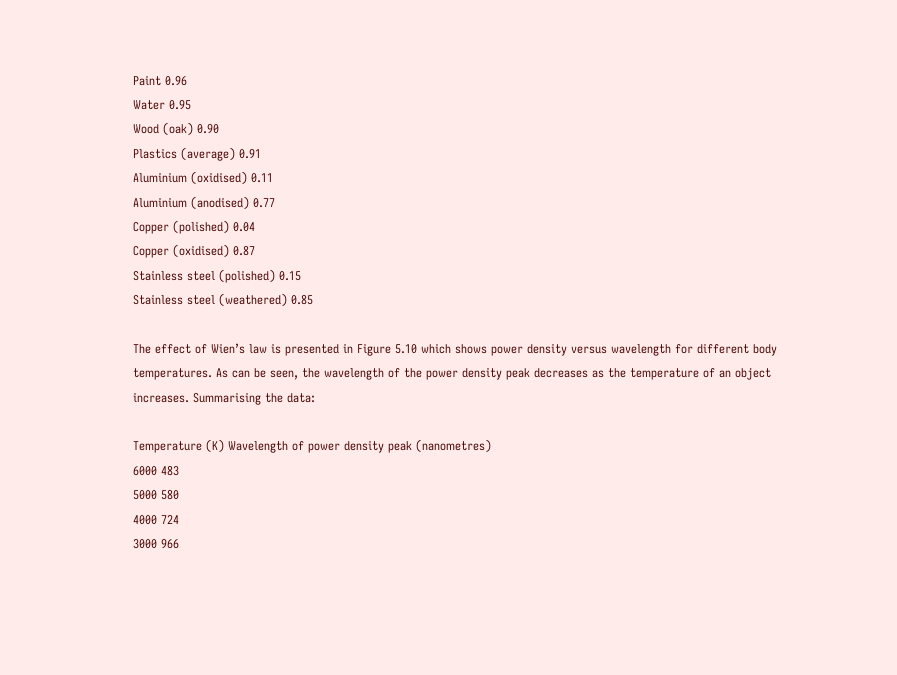Paint 0.96
Water 0.95
Wood (oak) 0.90
Plastics (average) 0.91
Aluminium (oxidised) 0.11
Aluminium (anodised) 0.77
Copper (polished) 0.04
Copper (oxidised) 0.87
Stainless steel (polished) 0.15
Stainless steel (weathered) 0.85

The effect of Wien’s law is presented in Figure 5.10 which shows power density versus wavelength for different body temperatures. As can be seen, the wavelength of the power density peak decreases as the temperature of an object increases. Summarising the data:

Temperature (K) Wavelength of power density peak (nanometres)
6000 483
5000 580
4000 724
3000 966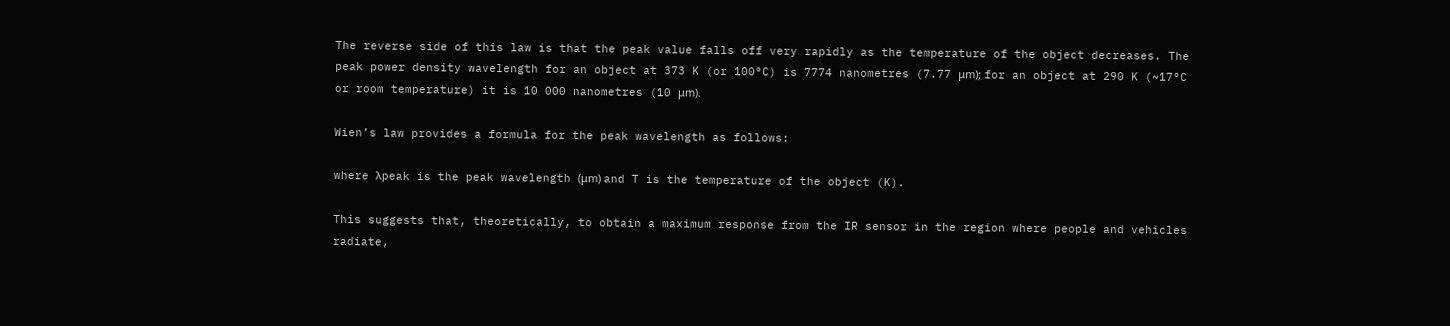The reverse side of this law is that the peak value falls off very rapidly as the temperature of the object decreases. The peak power density wavelength for an object at 373 K (or 100°C) is 7774 nanometres (7.77 μm); for an object at 290 K (~17°C or room temperature) it is 10 000 nanometres (10 μm).

Wien’s law provides a formula for the peak wavelength as follows:

where λpeak is the peak wavelength (μm) and T is the temperature of the object (K).

This suggests that, theoretically, to obtain a maximum response from the IR sensor in the region where people and vehicles radiate,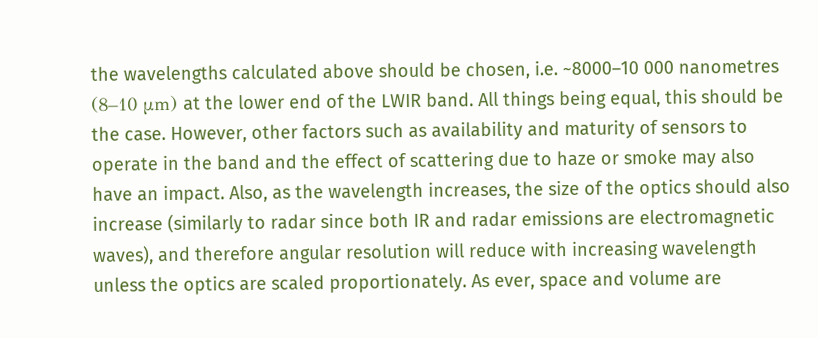the wavelengths calculated above should be chosen, i.e. ~8000–10 000 nanometres (8–10 μm) at the lower end of the LWIR band. All things being equal, this should be the case. However, other factors such as availability and maturity of sensors to operate in the band and the effect of scattering due to haze or smoke may also have an impact. Also, as the wavelength increases, the size of the optics should also increase (similarly to radar since both IR and radar emissions are electromagnetic waves), and therefore angular resolution will reduce with increasing wavelength unless the optics are scaled proportionately. As ever, space and volume are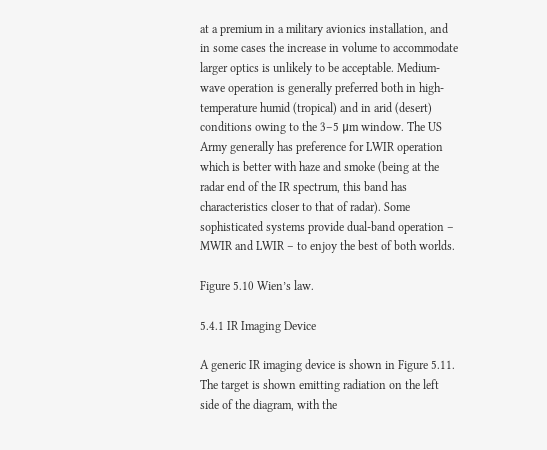at a premium in a military avionics installation, and in some cases the increase in volume to accommodate larger optics is unlikely to be acceptable. Medium-wave operation is generally preferred both in high-temperature humid (tropical) and in arid (desert) conditions owing to the 3–5 μm window. The US Army generally has preference for LWIR operation which is better with haze and smoke (being at the radar end of the IR spectrum, this band has characteristics closer to that of radar). Some sophisticated systems provide dual-band operation – MWIR and LWIR – to enjoy the best of both worlds.

Figure 5.10 Wien’s law.

5.4.1 IR Imaging Device

A generic IR imaging device is shown in Figure 5.11. The target is shown emitting radiation on the left side of the diagram, with the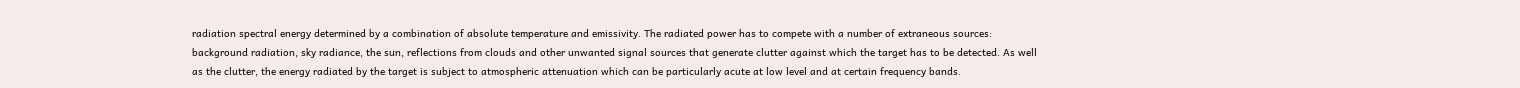radiation spectral energy determined by a combination of absolute temperature and emissivity. The radiated power has to compete with a number of extraneous sources: background radiation, sky radiance, the sun, reflections from clouds and other unwanted signal sources that generate clutter against which the target has to be detected. As well as the clutter, the energy radiated by the target is subject to atmospheric attenuation which can be particularly acute at low level and at certain frequency bands.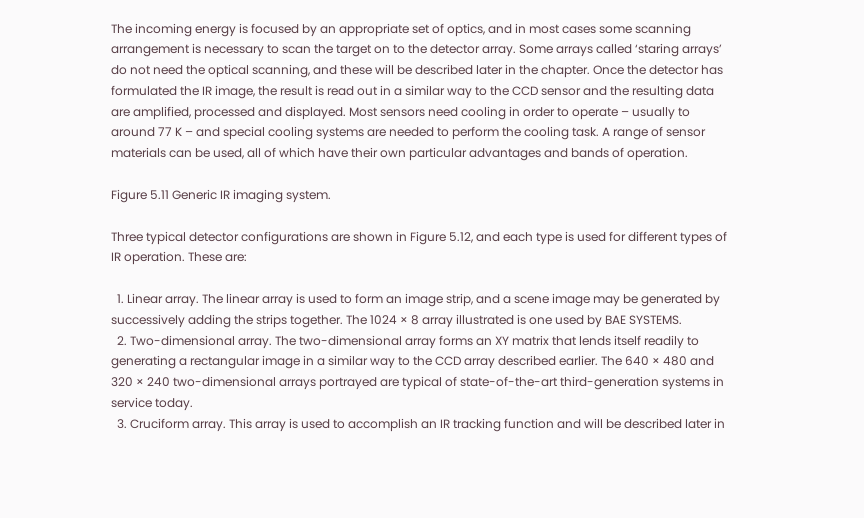The incoming energy is focused by an appropriate set of optics, and in most cases some scanning arrangement is necessary to scan the target on to the detector array. Some arrays called ‘staring arrays’ do not need the optical scanning, and these will be described later in the chapter. Once the detector has formulated the IR image, the result is read out in a similar way to the CCD sensor and the resulting data are amplified, processed and displayed. Most sensors need cooling in order to operate – usually to around 77 K – and special cooling systems are needed to perform the cooling task. A range of sensor materials can be used, all of which have their own particular advantages and bands of operation.

Figure 5.11 Generic IR imaging system.

Three typical detector configurations are shown in Figure 5.12, and each type is used for different types of IR operation. These are:

  1. Linear array. The linear array is used to form an image strip, and a scene image may be generated by successively adding the strips together. The 1024 × 8 array illustrated is one used by BAE SYSTEMS.
  2. Two-dimensional array. The two-dimensional array forms an XY matrix that lends itself readily to generating a rectangular image in a similar way to the CCD array described earlier. The 640 × 480 and 320 × 240 two-dimensional arrays portrayed are typical of state-of-the-art third-generation systems in service today.
  3. Cruciform array. This array is used to accomplish an IR tracking function and will be described later in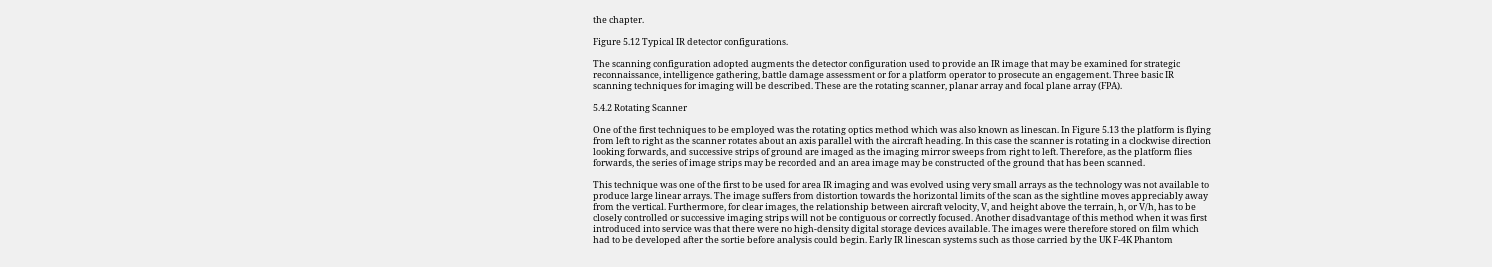the chapter.

Figure 5.12 Typical IR detector configurations.

The scanning configuration adopted augments the detector configuration used to provide an IR image that may be examined for strategic reconnaissance, intelligence gathering, battle damage assessment or for a platform operator to prosecute an engagement. Three basic IR scanning techniques for imaging will be described. These are the rotating scanner, planar array and focal plane array (FPA).

5.4.2 Rotating Scanner

One of the first techniques to be employed was the rotating optics method which was also known as linescan. In Figure 5.13 the platform is flying from left to right as the scanner rotates about an axis parallel with the aircraft heading. In this case the scanner is rotating in a clockwise direction looking forwards, and successive strips of ground are imaged as the imaging mirror sweeps from right to left. Therefore, as the platform flies forwards, the series of image strips may be recorded and an area image may be constructed of the ground that has been scanned.

This technique was one of the first to be used for area IR imaging and was evolved using very small arrays as the technology was not available to produce large linear arrays. The image suffers from distortion towards the horizontal limits of the scan as the sightline moves appreciably away from the vertical. Furthermore, for clear images, the relationship between aircraft velocity, V, and height above the terrain, h, or V/h, has to be closely controlled or successive imaging strips will not be contiguous or correctly focused. Another disadvantage of this method when it was first introduced into service was that there were no high-density digital storage devices available. The images were therefore stored on film which had to be developed after the sortie before analysis could begin. Early IR linescan systems such as those carried by the UK F-4K Phantom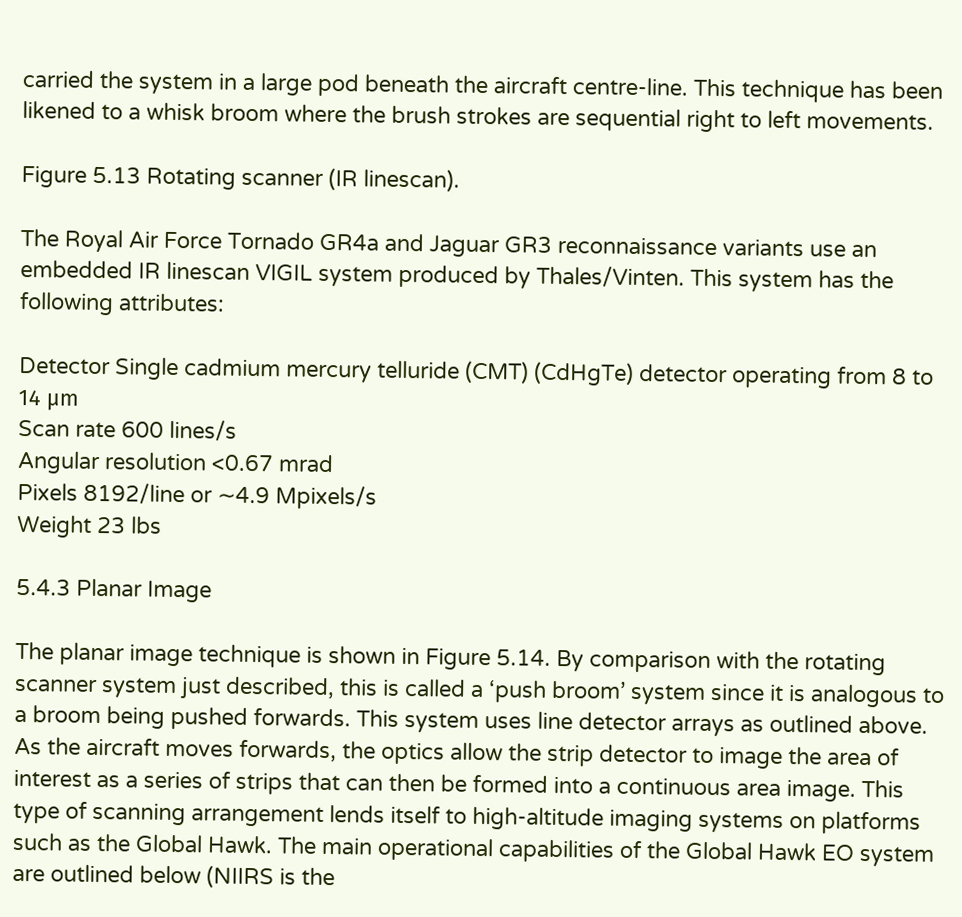carried the system in a large pod beneath the aircraft centre-line. This technique has been likened to a whisk broom where the brush strokes are sequential right to left movements.

Figure 5.13 Rotating scanner (IR linescan).

The Royal Air Force Tornado GR4a and Jaguar GR3 reconnaissance variants use an embedded IR linescan VIGIL system produced by Thales/Vinten. This system has the following attributes:

Detector Single cadmium mercury telluride (CMT) (CdHgTe) detector operating from 8 to 14 μm
Scan rate 600 lines/s
Angular resolution <0.67 mrad
Pixels 8192/line or ∼4.9 Mpixels/s
Weight 23 lbs

5.4.3 Planar Image

The planar image technique is shown in Figure 5.14. By comparison with the rotating scanner system just described, this is called a ‘push broom’ system since it is analogous to a broom being pushed forwards. This system uses line detector arrays as outlined above. As the aircraft moves forwards, the optics allow the strip detector to image the area of interest as a series of strips that can then be formed into a continuous area image. This type of scanning arrangement lends itself to high-altitude imaging systems on platforms such as the Global Hawk. The main operational capabilities of the Global Hawk EO system are outlined below (NIIRS is the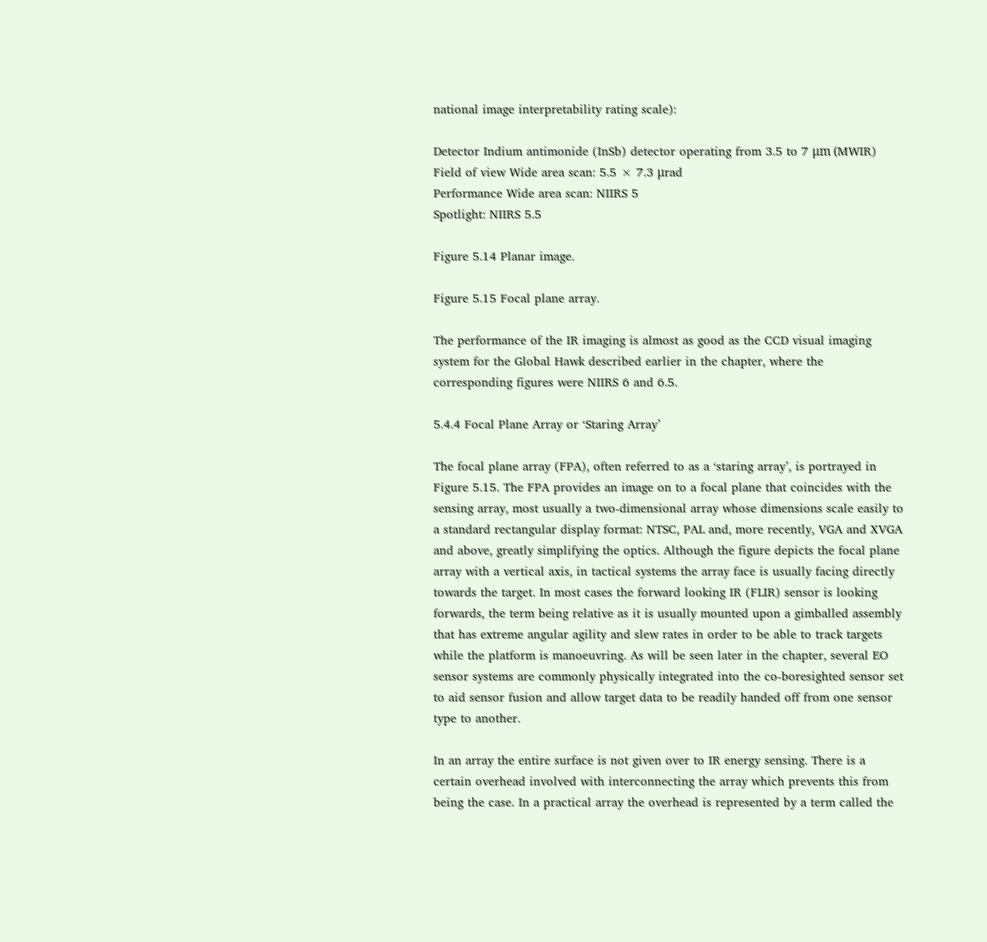national image interpretability rating scale):

Detector Indium antimonide (InSb) detector operating from 3.5 to 7 μm (MWIR)
Field of view Wide area scan: 5.5 × 7.3 μrad
Performance Wide area scan: NIIRS 5
Spotlight: NIIRS 5.5

Figure 5.14 Planar image.

Figure 5.15 Focal plane array.

The performance of the IR imaging is almost as good as the CCD visual imaging system for the Global Hawk described earlier in the chapter, where the corresponding figures were NIIRS 6 and 6.5.

5.4.4 Focal Plane Array or ‘Staring Array’

The focal plane array (FPA), often referred to as a ‘staring array’, is portrayed in Figure 5.15. The FPA provides an image on to a focal plane that coincides with the sensing array, most usually a two-dimensional array whose dimensions scale easily to a standard rectangular display format: NTSC, PAL and, more recently, VGA and XVGA and above, greatly simplifying the optics. Although the figure depicts the focal plane array with a vertical axis, in tactical systems the array face is usually facing directly towards the target. In most cases the forward looking IR (FLIR) sensor is looking forwards, the term being relative as it is usually mounted upon a gimballed assembly that has extreme angular agility and slew rates in order to be able to track targets while the platform is manoeuvring. As will be seen later in the chapter, several EO sensor systems are commonly physically integrated into the co-boresighted sensor set to aid sensor fusion and allow target data to be readily handed off from one sensor type to another.

In an array the entire surface is not given over to IR energy sensing. There is a certain overhead involved with interconnecting the array which prevents this from being the case. In a practical array the overhead is represented by a term called the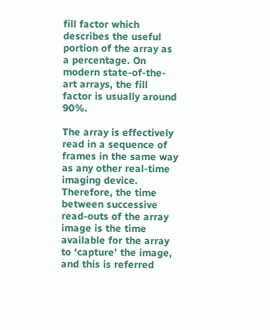fill factor which describes the useful portion of the array as a percentage. On modern state-of-the-art arrays, the fill factor is usually around 90%.

The array is effectively read in a sequence of frames in the same way as any other real-time imaging device. Therefore, the time between successive read-outs of the array image is the time available for the array to ‘capture’ the image, and this is referred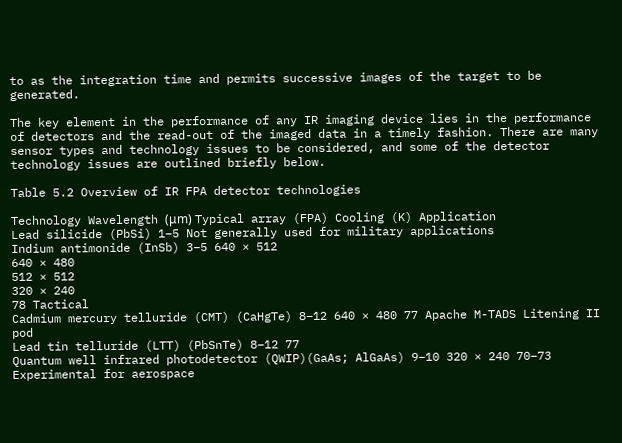to as the integration time and permits successive images of the target to be generated.

The key element in the performance of any IR imaging device lies in the performance of detectors and the read-out of the imaged data in a timely fashion. There are many sensor types and technology issues to be considered, and some of the detector technology issues are outlined briefly below.

Table 5.2 Overview of IR FPA detector technologies

Technology Wavelength (μm) Typical array (FPA) Cooling (K) Application
Lead silicide (PbSi) 1–5 Not generally used for military applications
Indium antimonide (InSb) 3–5 640 × 512
640 × 480
512 × 512
320 × 240
78 Tactical
Cadmium mercury telluride (CMT) (CaHgTe) 8–12 640 × 480 77 Apache M-TADS Litening II pod
Lead tin telluride (LTT) (PbSnTe) 8–12 77
Quantum well infrared photodetector (QWIP)(GaAs; AlGaAs) 9–10 320 × 240 70–73 Experimental for aerospace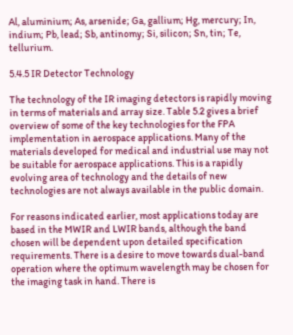Al, aluminium; As, arsenide; Ga, gallium; Hg, mercury; In, indium; Pb, lead; Sb, antinomy; Si, silicon; Sn, tin; Te, tellurium.

5.4.5 IR Detector Technology

The technology of the IR imaging detectors is rapidly moving in terms of materials and array size. Table 5.2 gives a brief overview of some of the key technologies for the FPA implementation in aerospace applications. Many of the materials developed for medical and industrial use may not be suitable for aerospace applications. This is a rapidly evolving area of technology and the details of new technologies are not always available in the public domain.

For reasons indicated earlier, most applications today are based in the MWIR and LWIR bands, although the band chosen will be dependent upon detailed specification requirements. There is a desire to move towards dual-band operation where the optimum wavelength may be chosen for the imaging task in hand. There is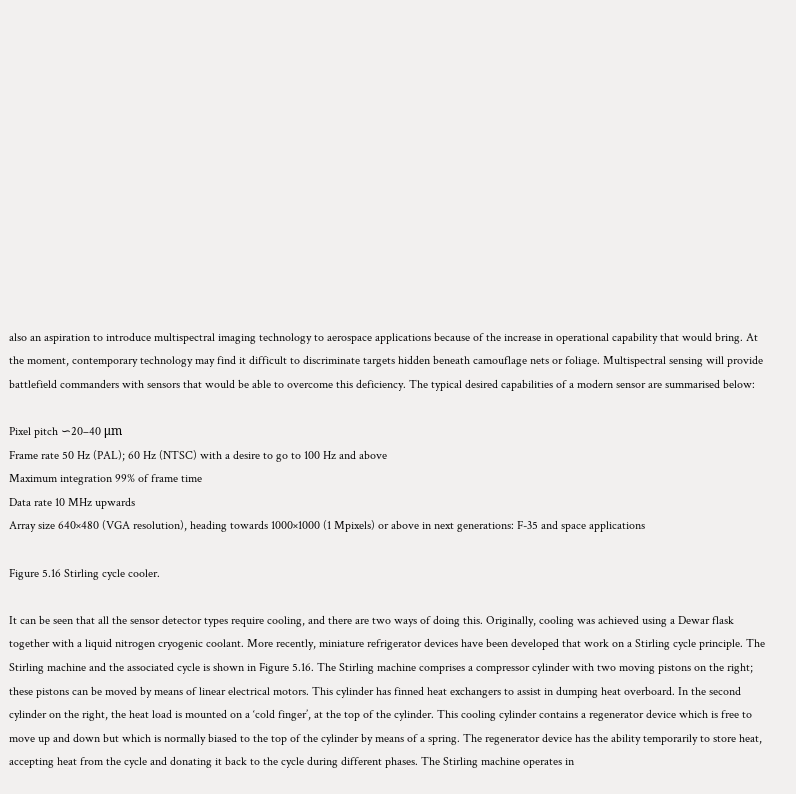also an aspiration to introduce multispectral imaging technology to aerospace applications because of the increase in operational capability that would bring. At the moment, contemporary technology may find it difficult to discriminate targets hidden beneath camouflage nets or foliage. Multispectral sensing will provide battlefield commanders with sensors that would be able to overcome this deficiency. The typical desired capabilities of a modern sensor are summarised below:

Pixel pitch ∽20–40 μm
Frame rate 50 Hz (PAL); 60 Hz (NTSC) with a desire to go to 100 Hz and above
Maximum integration 99% of frame time
Data rate 10 MHz upwards
Array size 640×480 (VGA resolution), heading towards 1000×1000 (1 Mpixels) or above in next generations: F-35 and space applications

Figure 5.16 Stirling cycle cooler.

It can be seen that all the sensor detector types require cooling, and there are two ways of doing this. Originally, cooling was achieved using a Dewar flask together with a liquid nitrogen cryogenic coolant. More recently, miniature refrigerator devices have been developed that work on a Stirling cycle principle. The Stirling machine and the associated cycle is shown in Figure 5.16. The Stirling machine comprises a compressor cylinder with two moving pistons on the right; these pistons can be moved by means of linear electrical motors. This cylinder has finned heat exchangers to assist in dumping heat overboard. In the second cylinder on the right, the heat load is mounted on a ‘cold finger’, at the top of the cylinder. This cooling cylinder contains a regenerator device which is free to move up and down but which is normally biased to the top of the cylinder by means of a spring. The regenerator device has the ability temporarily to store heat, accepting heat from the cycle and donating it back to the cycle during different phases. The Stirling machine operates in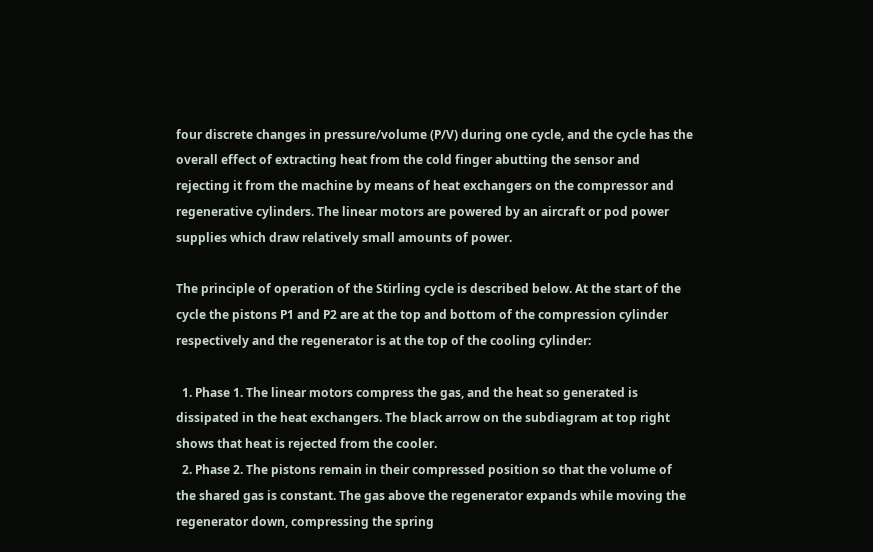four discrete changes in pressure/volume (P/V) during one cycle, and the cycle has the overall effect of extracting heat from the cold finger abutting the sensor and rejecting it from the machine by means of heat exchangers on the compressor and regenerative cylinders. The linear motors are powered by an aircraft or pod power supplies which draw relatively small amounts of power.

The principle of operation of the Stirling cycle is described below. At the start of the cycle the pistons P1 and P2 are at the top and bottom of the compression cylinder respectively and the regenerator is at the top of the cooling cylinder:

  1. Phase 1. The linear motors compress the gas, and the heat so generated is dissipated in the heat exchangers. The black arrow on the subdiagram at top right shows that heat is rejected from the cooler.
  2. Phase 2. The pistons remain in their compressed position so that the volume of the shared gas is constant. The gas above the regenerator expands while moving the regenerator down, compressing the spring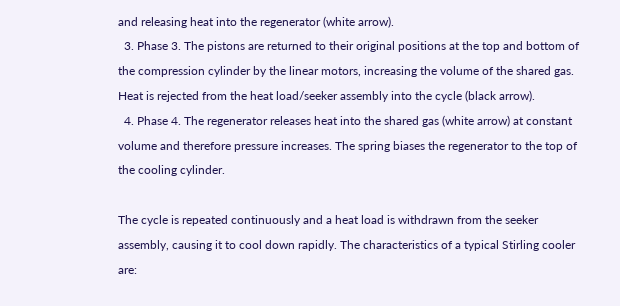and releasing heat into the regenerator (white arrow).
  3. Phase 3. The pistons are returned to their original positions at the top and bottom of the compression cylinder by the linear motors, increasing the volume of the shared gas. Heat is rejected from the heat load/seeker assembly into the cycle (black arrow).
  4. Phase 4. The regenerator releases heat into the shared gas (white arrow) at constant volume and therefore pressure increases. The spring biases the regenerator to the top of the cooling cylinder.

The cycle is repeated continuously and a heat load is withdrawn from the seeker assembly, causing it to cool down rapidly. The characteristics of a typical Stirling cooler are: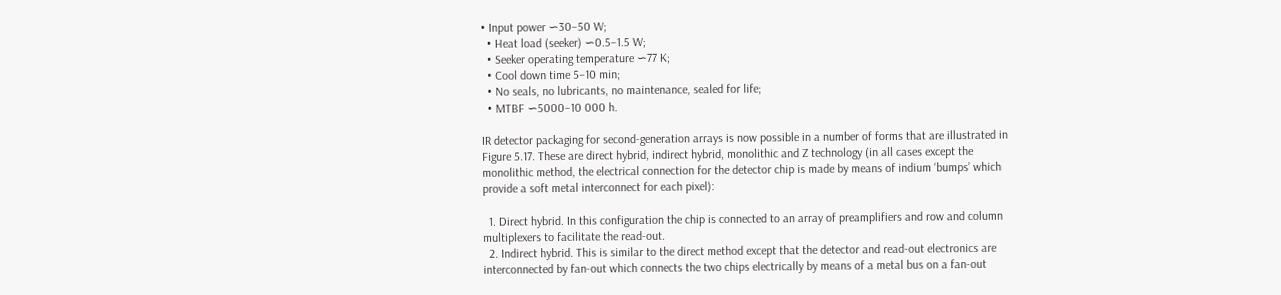• Input power ∽30–50 W;
  • Heat load (seeker) ∽0.5–1.5 W;
  • Seeker operating temperature ∽77 K;
  • Cool down time 5–10 min;
  • No seals, no lubricants, no maintenance, sealed for life;
  • MTBF ∽5000–10 000 h.

IR detector packaging for second-generation arrays is now possible in a number of forms that are illustrated in Figure 5.17. These are direct hybrid, indirect hybrid, monolithic and Z technology (in all cases except the monolithic method, the electrical connection for the detector chip is made by means of indium ‘bumps’ which provide a soft metal interconnect for each pixel):

  1. Direct hybrid. In this configuration the chip is connected to an array of preamplifiers and row and column multiplexers to facilitate the read-out.
  2. Indirect hybrid. This is similar to the direct method except that the detector and read-out electronics are interconnected by fan-out which connects the two chips electrically by means of a metal bus on a fan-out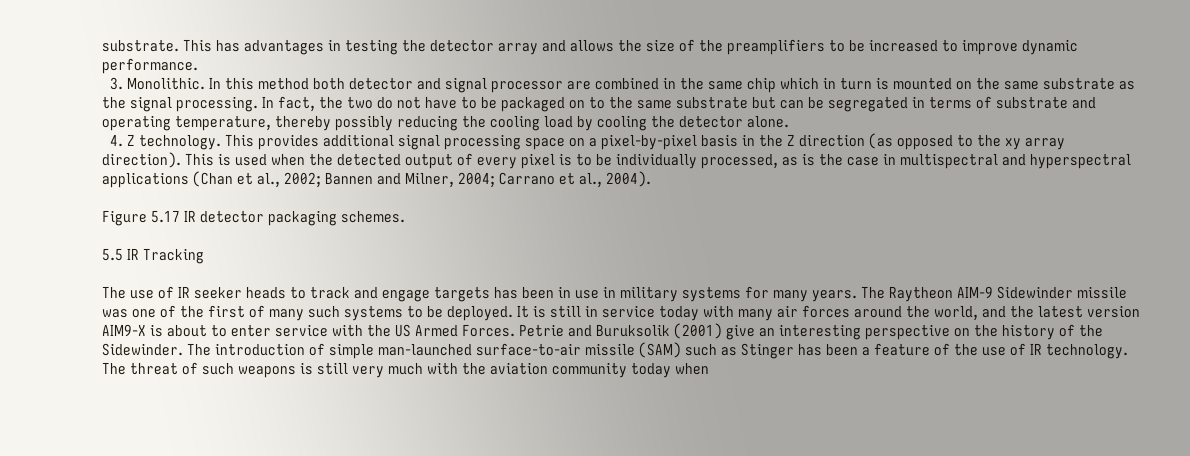substrate. This has advantages in testing the detector array and allows the size of the preamplifiers to be increased to improve dynamic performance.
  3. Monolithic. In this method both detector and signal processor are combined in the same chip which in turn is mounted on the same substrate as the signal processing. In fact, the two do not have to be packaged on to the same substrate but can be segregated in terms of substrate and operating temperature, thereby possibly reducing the cooling load by cooling the detector alone.
  4. Z technology. This provides additional signal processing space on a pixel-by-pixel basis in the Z direction (as opposed to the xy array direction). This is used when the detected output of every pixel is to be individually processed, as is the case in multispectral and hyperspectral applications (Chan et al., 2002; Bannen and Milner, 2004; Carrano et al., 2004).

Figure 5.17 IR detector packaging schemes.

5.5 IR Tracking

The use of IR seeker heads to track and engage targets has been in use in military systems for many years. The Raytheon AIM-9 Sidewinder missile was one of the first of many such systems to be deployed. It is still in service today with many air forces around the world, and the latest version AIM9-X is about to enter service with the US Armed Forces. Petrie and Buruksolik (2001) give an interesting perspective on the history of the Sidewinder. The introduction of simple man-launched surface-to-air missile (SAM) such as Stinger has been a feature of the use of IR technology. The threat of such weapons is still very much with the aviation community today when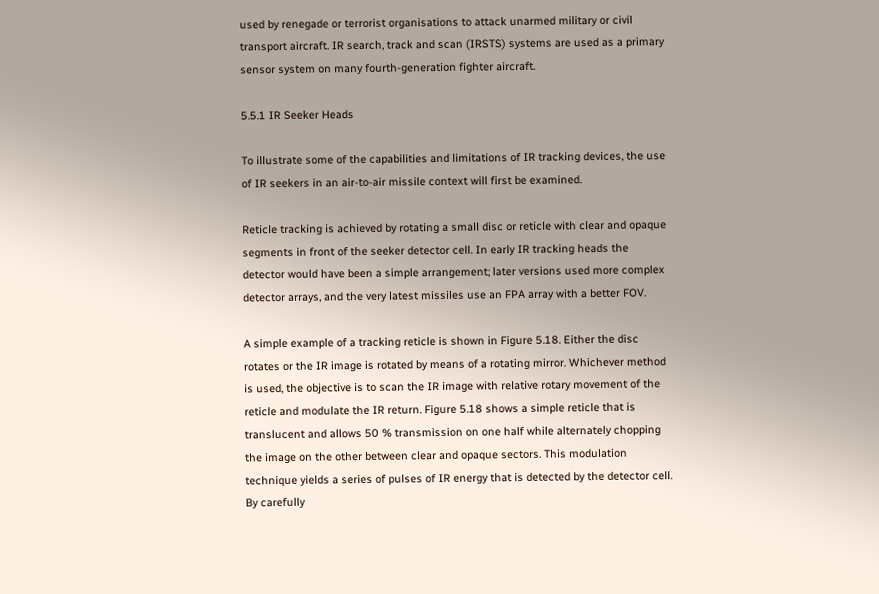used by renegade or terrorist organisations to attack unarmed military or civil transport aircraft. IR search, track and scan (IRSTS) systems are used as a primary sensor system on many fourth-generation fighter aircraft.

5.5.1 IR Seeker Heads

To illustrate some of the capabilities and limitations of IR tracking devices, the use of IR seekers in an air-to-air missile context will first be examined.

Reticle tracking is achieved by rotating a small disc or reticle with clear and opaque segments in front of the seeker detector cell. In early IR tracking heads the detector would have been a simple arrangement; later versions used more complex detector arrays, and the very latest missiles use an FPA array with a better FOV.

A simple example of a tracking reticle is shown in Figure 5.18. Either the disc rotates or the IR image is rotated by means of a rotating mirror. Whichever method is used, the objective is to scan the IR image with relative rotary movement of the reticle and modulate the IR return. Figure 5.18 shows a simple reticle that is translucent and allows 50 % transmission on one half while alternately chopping the image on the other between clear and opaque sectors. This modulation technique yields a series of pulses of IR energy that is detected by the detector cell. By carefully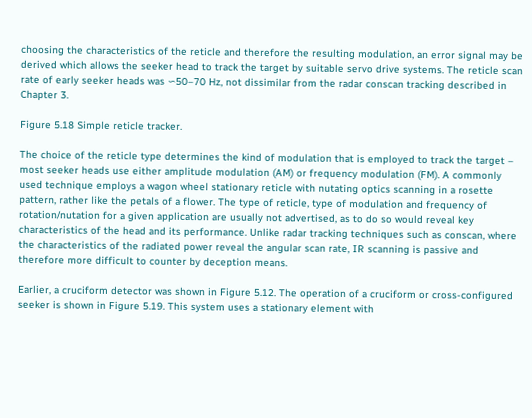choosing the characteristics of the reticle and therefore the resulting modulation, an error signal may be derived which allows the seeker head to track the target by suitable servo drive systems. The reticle scan rate of early seeker heads was ∽50–70 Hz, not dissimilar from the radar conscan tracking described in Chapter 3.

Figure 5.18 Simple reticle tracker.

The choice of the reticle type determines the kind of modulation that is employed to track the target – most seeker heads use either amplitude modulation (AM) or frequency modulation (FM). A commonly used technique employs a wagon wheel stationary reticle with nutating optics scanning in a rosette pattern, rather like the petals of a flower. The type of reticle, type of modulation and frequency of rotation/nutation for a given application are usually not advertised, as to do so would reveal key characteristics of the head and its performance. Unlike radar tracking techniques such as conscan, where the characteristics of the radiated power reveal the angular scan rate, IR scanning is passive and therefore more difficult to counter by deception means.

Earlier, a cruciform detector was shown in Figure 5.12. The operation of a cruciform or cross-configured seeker is shown in Figure 5.19. This system uses a stationary element with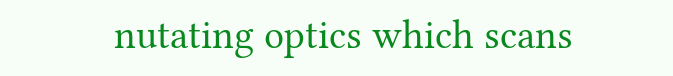nutating optics which scans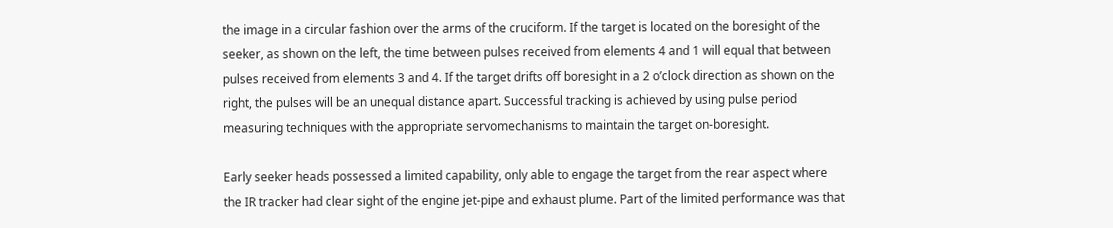the image in a circular fashion over the arms of the cruciform. If the target is located on the boresight of the seeker, as shown on the left, the time between pulses received from elements 4 and 1 will equal that between pulses received from elements 3 and 4. If the target drifts off boresight in a 2 o’clock direction as shown on the right, the pulses will be an unequal distance apart. Successful tracking is achieved by using pulse period measuring techniques with the appropriate servomechanisms to maintain the target on-boresight.

Early seeker heads possessed a limited capability, only able to engage the target from the rear aspect where the IR tracker had clear sight of the engine jet-pipe and exhaust plume. Part of the limited performance was that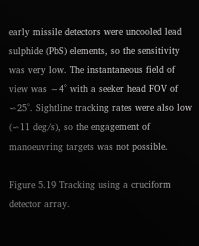early missile detectors were uncooled lead sulphide (PbS) elements, so the sensitivity was very low. The instantaneous field of view was ∼4° with a seeker head FOV of ∽25°. Sightline tracking rates were also low (∽11 deg/s), so the engagement of manoeuvring targets was not possible.

Figure 5.19 Tracking using a cruciform detector array.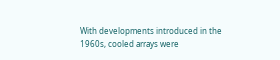With developments introduced in the 1960s, cooled arrays were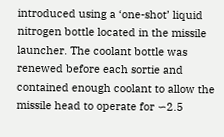introduced using a ‘one-shot’ liquid nitrogen bottle located in the missile launcher. The coolant bottle was renewed before each sortie and contained enough coolant to allow the missile head to operate for ∽2.5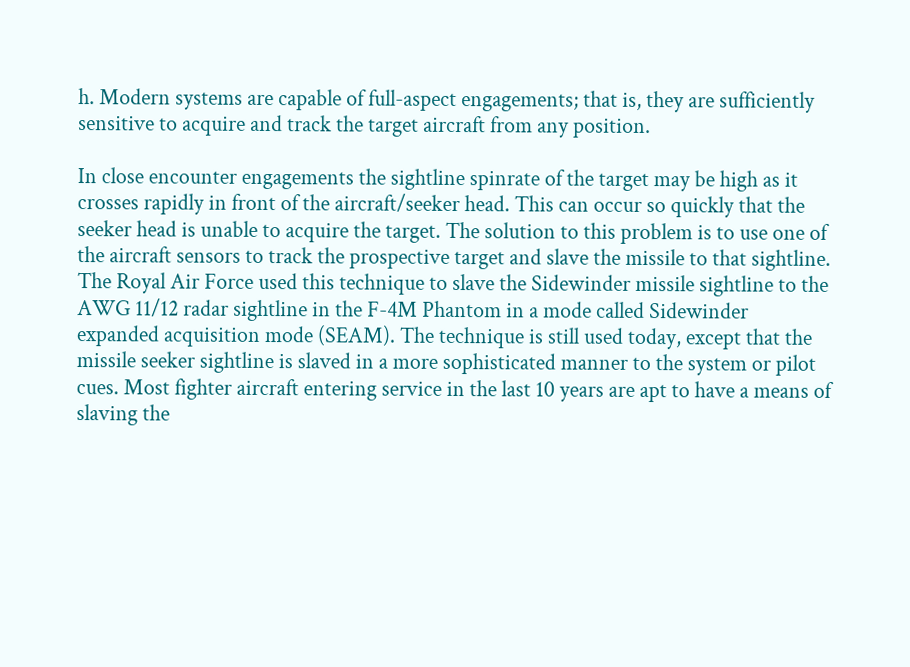h. Modern systems are capable of full-aspect engagements; that is, they are sufficiently sensitive to acquire and track the target aircraft from any position.

In close encounter engagements the sightline spinrate of the target may be high as it crosses rapidly in front of the aircraft/seeker head. This can occur so quickly that the seeker head is unable to acquire the target. The solution to this problem is to use one of the aircraft sensors to track the prospective target and slave the missile to that sightline. The Royal Air Force used this technique to slave the Sidewinder missile sightline to the AWG 11/12 radar sightline in the F-4M Phantom in a mode called Sidewinder expanded acquisition mode (SEAM). The technique is still used today, except that the missile seeker sightline is slaved in a more sophisticated manner to the system or pilot cues. Most fighter aircraft entering service in the last 10 years are apt to have a means of slaving the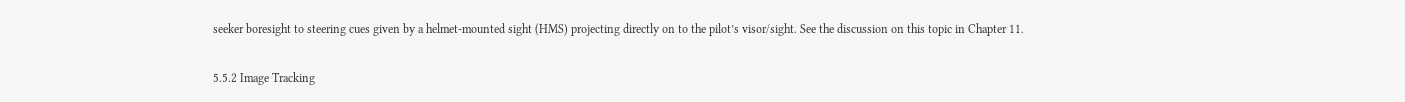seeker boresight to steering cues given by a helmet-mounted sight (HMS) projecting directly on to the pilot’s visor/sight. See the discussion on this topic in Chapter 11.

5.5.2 Image Tracking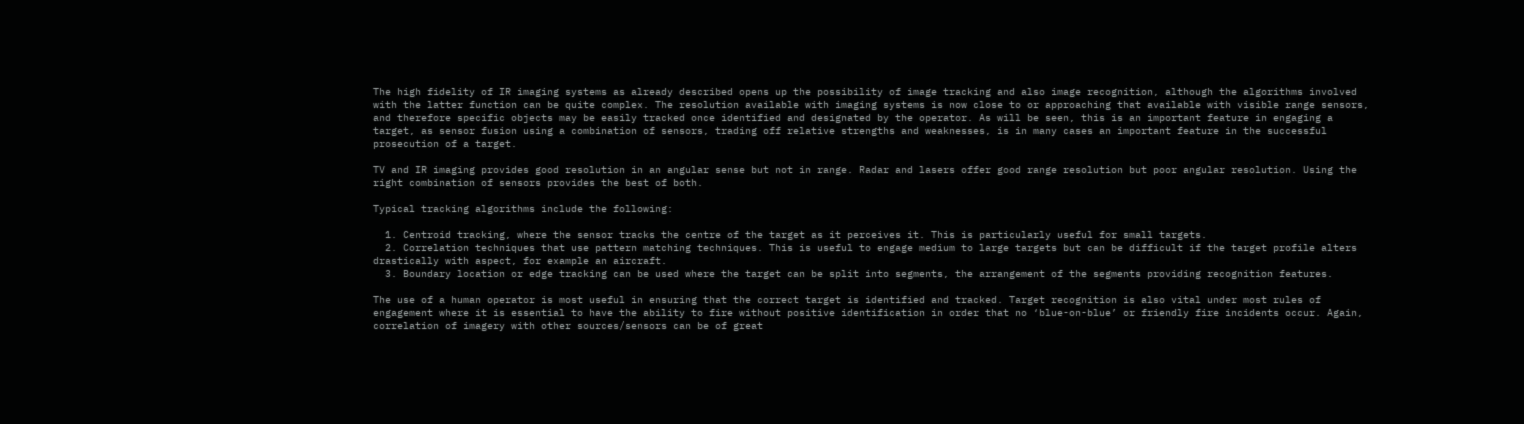The high fidelity of IR imaging systems as already described opens up the possibility of image tracking and also image recognition, although the algorithms involved with the latter function can be quite complex. The resolution available with imaging systems is now close to or approaching that available with visible range sensors, and therefore specific objects may be easily tracked once identified and designated by the operator. As will be seen, this is an important feature in engaging a target, as sensor fusion using a combination of sensors, trading off relative strengths and weaknesses, is in many cases an important feature in the successful prosecution of a target.

TV and IR imaging provides good resolution in an angular sense but not in range. Radar and lasers offer good range resolution but poor angular resolution. Using the right combination of sensors provides the best of both.

Typical tracking algorithms include the following:

  1. Centroid tracking, where the sensor tracks the centre of the target as it perceives it. This is particularly useful for small targets.
  2. Correlation techniques that use pattern matching techniques. This is useful to engage medium to large targets but can be difficult if the target profile alters drastically with aspect, for example an aircraft.
  3. Boundary location or edge tracking can be used where the target can be split into segments, the arrangement of the segments providing recognition features.

The use of a human operator is most useful in ensuring that the correct target is identified and tracked. Target recognition is also vital under most rules of engagement where it is essential to have the ability to fire without positive identification in order that no ‘blue-on-blue’ or friendly fire incidents occur. Again, correlation of imagery with other sources/sensors can be of great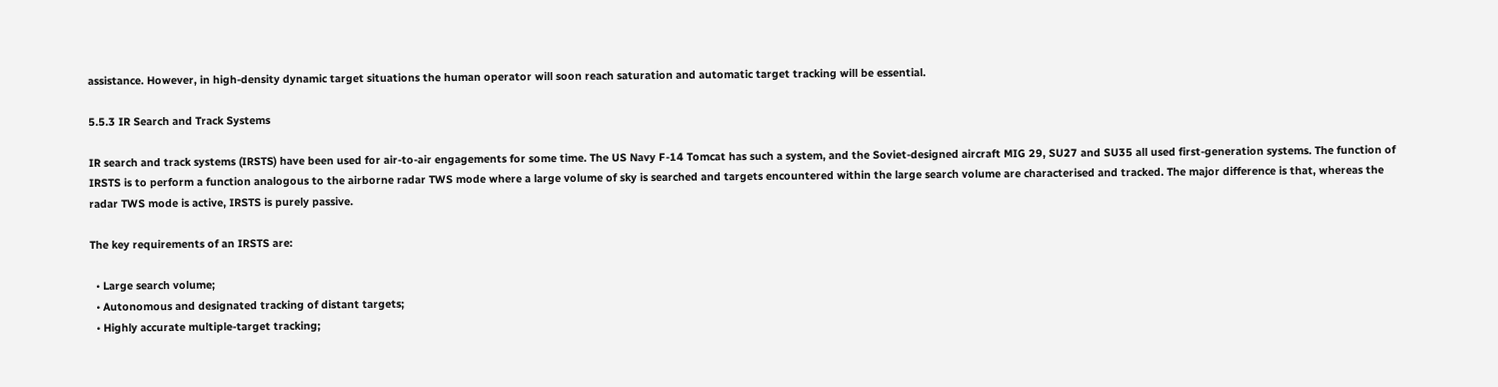assistance. However, in high-density dynamic target situations the human operator will soon reach saturation and automatic target tracking will be essential.

5.5.3 IR Search and Track Systems

IR search and track systems (IRSTS) have been used for air-to-air engagements for some time. The US Navy F-14 Tomcat has such a system, and the Soviet-designed aircraft MIG 29, SU27 and SU35 all used first-generation systems. The function of IRSTS is to perform a function analogous to the airborne radar TWS mode where a large volume of sky is searched and targets encountered within the large search volume are characterised and tracked. The major difference is that, whereas the radar TWS mode is active, IRSTS is purely passive.

The key requirements of an IRSTS are:

  • Large search volume;
  • Autonomous and designated tracking of distant targets;
  • Highly accurate multiple-target tracking;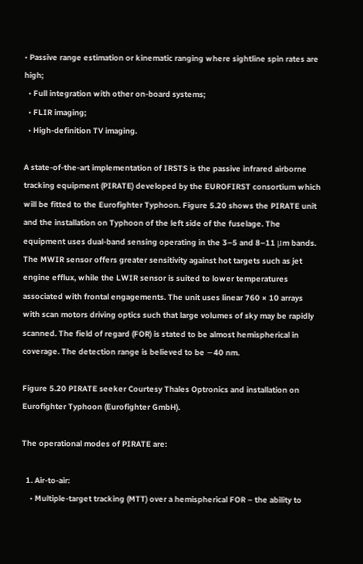• Passive range estimation or kinematic ranging where sightline spin rates are high;
  • Full integration with other on-board systems;
  • FLIR imaging;
  • High-definition TV imaging.

A state-of-the-art implementation of IRSTS is the passive infrared airborne tracking equipment (PIRATE) developed by the EUROFIRST consortium which will be fitted to the Eurofighter Typhoon. Figure 5.20 shows the PIRATE unit and the installation on Typhoon of the left side of the fuselage. The equipment uses dual-band sensing operating in the 3–5 and 8–11 μm bands. The MWIR sensor offers greater sensitivity against hot targets such as jet engine efflux, while the LWIR sensor is suited to lower temperatures associated with frontal engagements. The unit uses linear 760 × 10 arrays with scan motors driving optics such that large volumes of sky may be rapidly scanned. The field of regard (FOR) is stated to be almost hemispherical in coverage. The detection range is believed to be ∽40 nm.

Figure 5.20 PIRATE seeker Courtesy Thales Optronics and installation on Eurofighter Typhoon (Eurofighter GmbH).

The operational modes of PIRATE are:

  1. Air-to-air:
    • Multiple-target tracking (MTT) over a hemispherical FOR – the ability to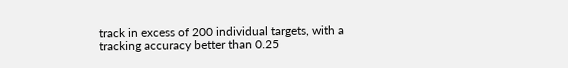track in excess of 200 individual targets, with a tracking accuracy better than 0.25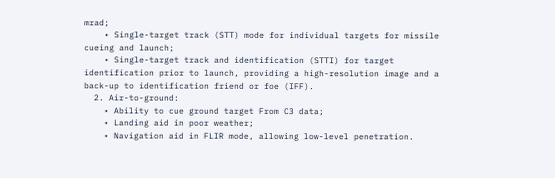mrad;
    • Single-target track (STT) mode for individual targets for missile cueing and launch;
    • Single-target track and identification (STTI) for target identification prior to launch, providing a high-resolution image and a back-up to identification friend or foe (IFF).
  2. Air-to-ground:
    • Ability to cue ground target From C3 data;
    • Landing aid in poor weather;
    • Navigation aid in FLIR mode, allowing low-level penetration.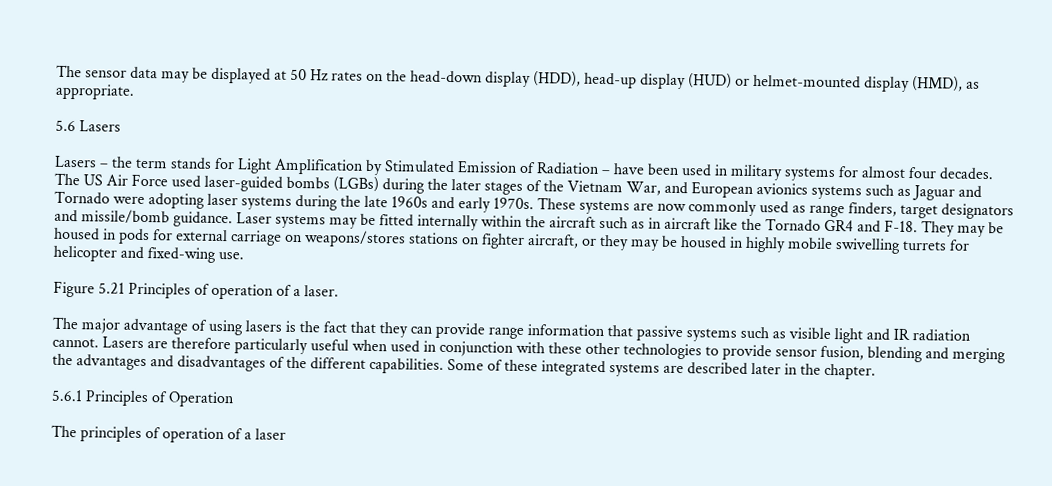The sensor data may be displayed at 50 Hz rates on the head-down display (HDD), head-up display (HUD) or helmet-mounted display (HMD), as appropriate.

5.6 Lasers

Lasers – the term stands for Light Amplification by Stimulated Emission of Radiation – have been used in military systems for almost four decades. The US Air Force used laser-guided bombs (LGBs) during the later stages of the Vietnam War, and European avionics systems such as Jaguar and Tornado were adopting laser systems during the late 1960s and early 1970s. These systems are now commonly used as range finders, target designators and missile/bomb guidance. Laser systems may be fitted internally within the aircraft such as in aircraft like the Tornado GR4 and F-18. They may be housed in pods for external carriage on weapons/stores stations on fighter aircraft, or they may be housed in highly mobile swivelling turrets for helicopter and fixed-wing use.

Figure 5.21 Principles of operation of a laser.

The major advantage of using lasers is the fact that they can provide range information that passive systems such as visible light and IR radiation cannot. Lasers are therefore particularly useful when used in conjunction with these other technologies to provide sensor fusion, blending and merging the advantages and disadvantages of the different capabilities. Some of these integrated systems are described later in the chapter.

5.6.1 Principles of Operation

The principles of operation of a laser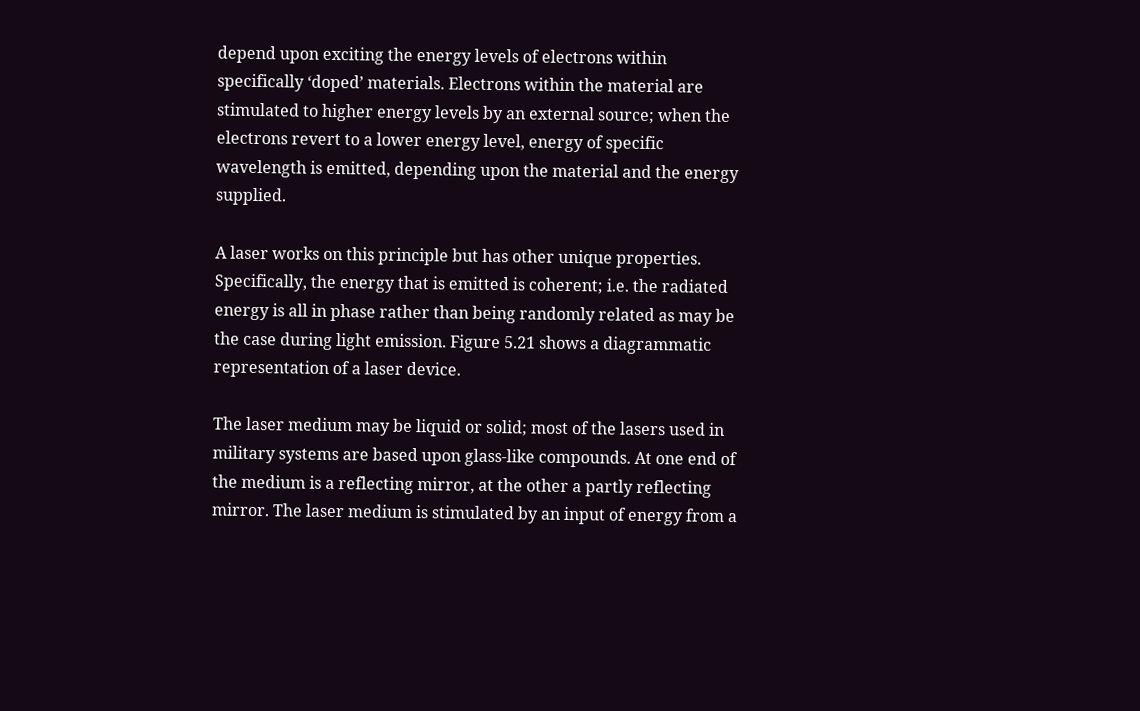depend upon exciting the energy levels of electrons within specifically ‘doped’ materials. Electrons within the material are stimulated to higher energy levels by an external source; when the electrons revert to a lower energy level, energy of specific wavelength is emitted, depending upon the material and the energy supplied.

A laser works on this principle but has other unique properties. Specifically, the energy that is emitted is coherent; i.e. the radiated energy is all in phase rather than being randomly related as may be the case during light emission. Figure 5.21 shows a diagrammatic representation of a laser device.

The laser medium may be liquid or solid; most of the lasers used in military systems are based upon glass-like compounds. At one end of the medium is a reflecting mirror, at the other a partly reflecting mirror. The laser medium is stimulated by an input of energy from a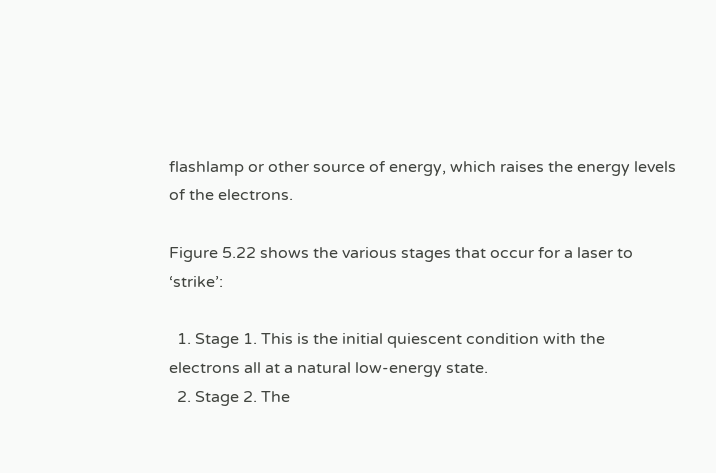flashlamp or other source of energy, which raises the energy levels of the electrons.

Figure 5.22 shows the various stages that occur for a laser to ‘strike’:

  1. Stage 1. This is the initial quiescent condition with the electrons all at a natural low-energy state.
  2. Stage 2. The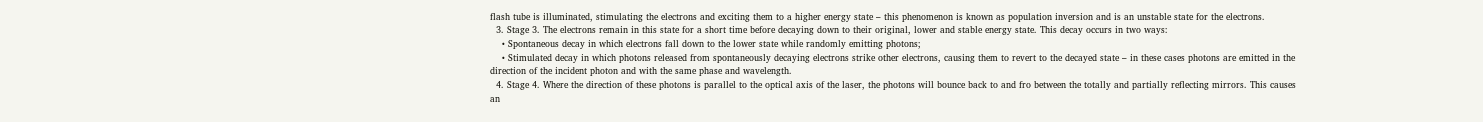flash tube is illuminated, stimulating the electrons and exciting them to a higher energy state – this phenomenon is known as population inversion and is an unstable state for the electrons.
  3. Stage 3. The electrons remain in this state for a short time before decaying down to their original, lower and stable energy state. This decay occurs in two ways:
    • Spontaneous decay in which electrons fall down to the lower state while randomly emitting photons;
    • Stimulated decay in which photons released from spontaneously decaying electrons strike other electrons, causing them to revert to the decayed state – in these cases photons are emitted in the direction of the incident photon and with the same phase and wavelength.
  4. Stage 4. Where the direction of these photons is parallel to the optical axis of the laser, the photons will bounce back to and fro between the totally and partially reflecting mirrors. This causes an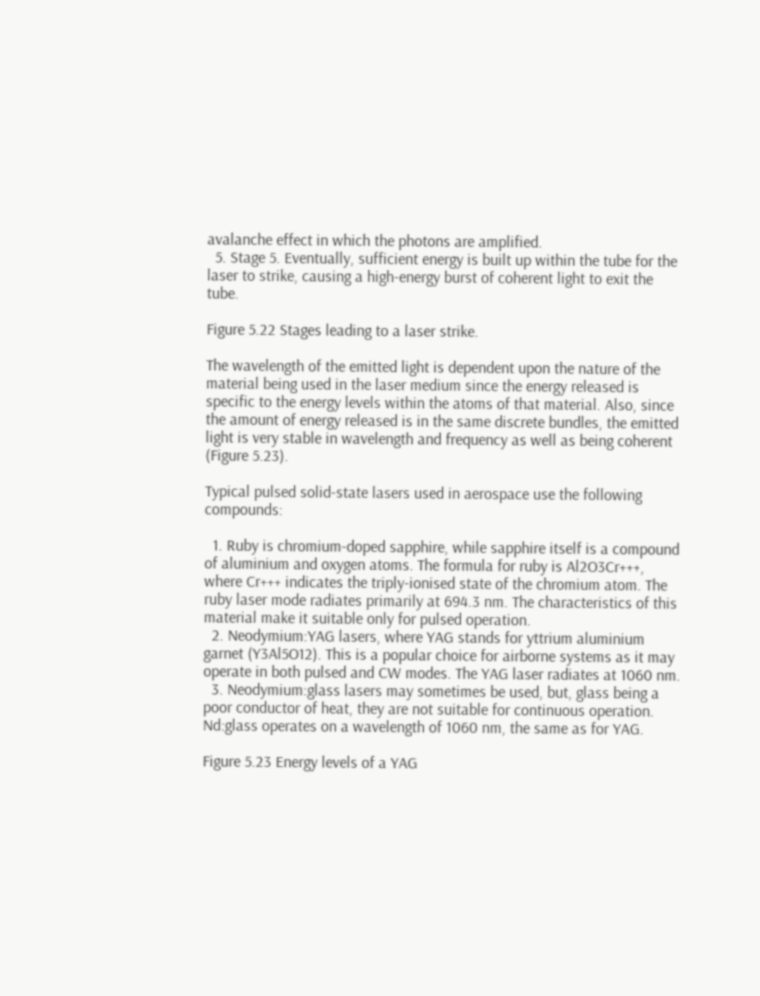avalanche effect in which the photons are amplified.
  5. Stage 5. Eventually, sufficient energy is built up within the tube for the laser to strike, causing a high-energy burst of coherent light to exit the tube.

Figure 5.22 Stages leading to a laser strike.

The wavelength of the emitted light is dependent upon the nature of the material being used in the laser medium since the energy released is specific to the energy levels within the atoms of that material. Also, since the amount of energy released is in the same discrete bundles, the emitted light is very stable in wavelength and frequency as well as being coherent (Figure 5.23).

Typical pulsed solid-state lasers used in aerospace use the following compounds:

  1. Ruby is chromium-doped sapphire, while sapphire itself is a compound of aluminium and oxygen atoms. The formula for ruby is Al2O3Cr+++, where Cr+++ indicates the triply-ionised state of the chromium atom. The ruby laser mode radiates primarily at 694.3 nm. The characteristics of this material make it suitable only for pulsed operation.
  2. Neodymium:YAG lasers, where YAG stands for yttrium aluminium garnet (Y3Al5O12). This is a popular choice for airborne systems as it may operate in both pulsed and CW modes. The YAG laser radiates at 1060 nm.
  3. Neodymium:glass lasers may sometimes be used, but, glass being a poor conductor of heat, they are not suitable for continuous operation. Nd:glass operates on a wavelength of 1060 nm, the same as for YAG.

Figure 5.23 Energy levels of a YAG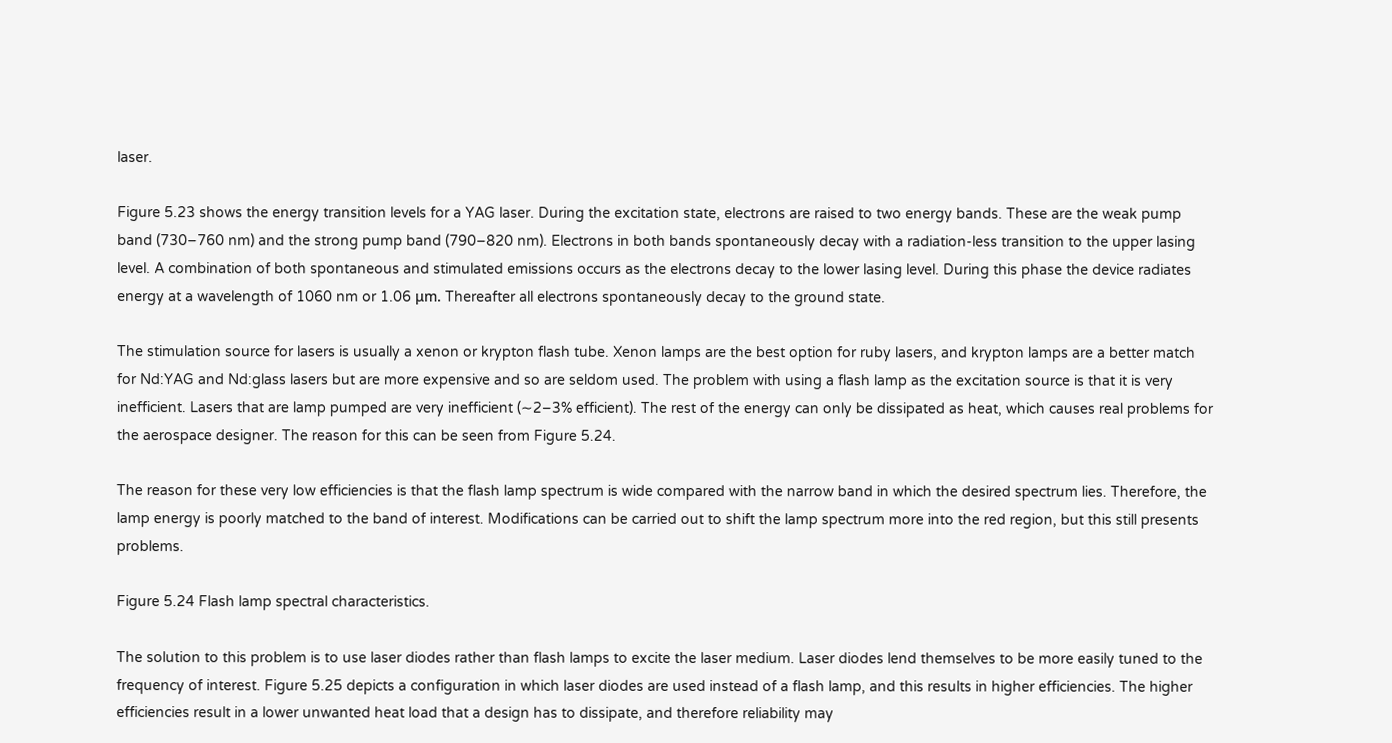laser.

Figure 5.23 shows the energy transition levels for a YAG laser. During the excitation state, electrons are raised to two energy bands. These are the weak pump band (730–760 nm) and the strong pump band (790–820 nm). Electrons in both bands spontaneously decay with a radiation-less transition to the upper lasing level. A combination of both spontaneous and stimulated emissions occurs as the electrons decay to the lower lasing level. During this phase the device radiates energy at a wavelength of 1060 nm or 1.06 μm. Thereafter all electrons spontaneously decay to the ground state.

The stimulation source for lasers is usually a xenon or krypton flash tube. Xenon lamps are the best option for ruby lasers, and krypton lamps are a better match for Nd:YAG and Nd:glass lasers but are more expensive and so are seldom used. The problem with using a flash lamp as the excitation source is that it is very inefficient. Lasers that are lamp pumped are very inefficient (∼2–3% efficient). The rest of the energy can only be dissipated as heat, which causes real problems for the aerospace designer. The reason for this can be seen from Figure 5.24.

The reason for these very low efficiencies is that the flash lamp spectrum is wide compared with the narrow band in which the desired spectrum lies. Therefore, the lamp energy is poorly matched to the band of interest. Modifications can be carried out to shift the lamp spectrum more into the red region, but this still presents problems.

Figure 5.24 Flash lamp spectral characteristics.

The solution to this problem is to use laser diodes rather than flash lamps to excite the laser medium. Laser diodes lend themselves to be more easily tuned to the frequency of interest. Figure 5.25 depicts a configuration in which laser diodes are used instead of a flash lamp, and this results in higher efficiencies. The higher efficiencies result in a lower unwanted heat load that a design has to dissipate, and therefore reliability may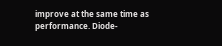improve at the same time as performance. Diode-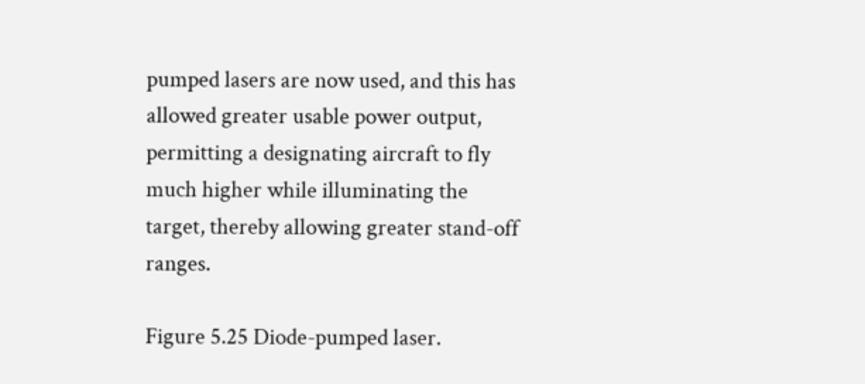pumped lasers are now used, and this has allowed greater usable power output, permitting a designating aircraft to fly much higher while illuminating the target, thereby allowing greater stand-off ranges.

Figure 5.25 Diode-pumped laser.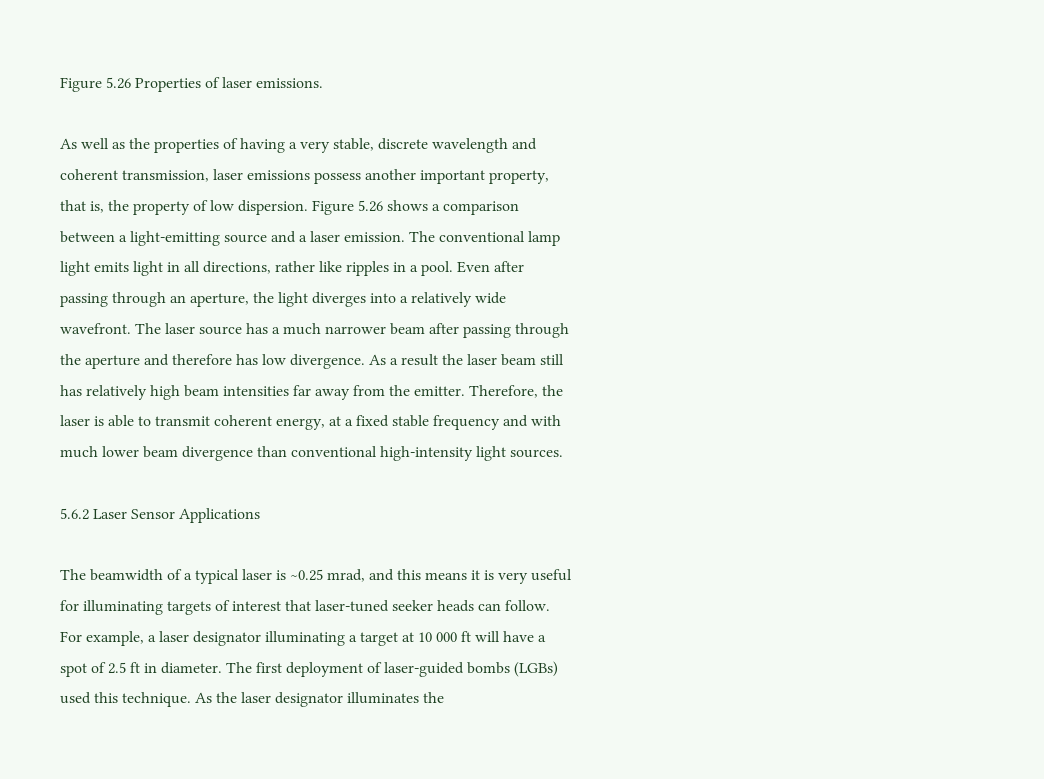Figure 5.26 Properties of laser emissions.

As well as the properties of having a very stable, discrete wavelength and coherent transmission, laser emissions possess another important property, that is, the property of low dispersion. Figure 5.26 shows a comparison between a light-emitting source and a laser emission. The conventional lamp light emits light in all directions, rather like ripples in a pool. Even after passing through an aperture, the light diverges into a relatively wide wavefront. The laser source has a much narrower beam after passing through the aperture and therefore has low divergence. As a result the laser beam still has relatively high beam intensities far away from the emitter. Therefore, the laser is able to transmit coherent energy, at a fixed stable frequency and with much lower beam divergence than conventional high-intensity light sources.

5.6.2 Laser Sensor Applications

The beamwidth of a typical laser is ∼0.25 mrad, and this means it is very useful for illuminating targets of interest that laser-tuned seeker heads can follow. For example, a laser designator illuminating a target at 10 000 ft will have a spot of 2.5 ft in diameter. The first deployment of laser-guided bombs (LGBs) used this technique. As the laser designator illuminates the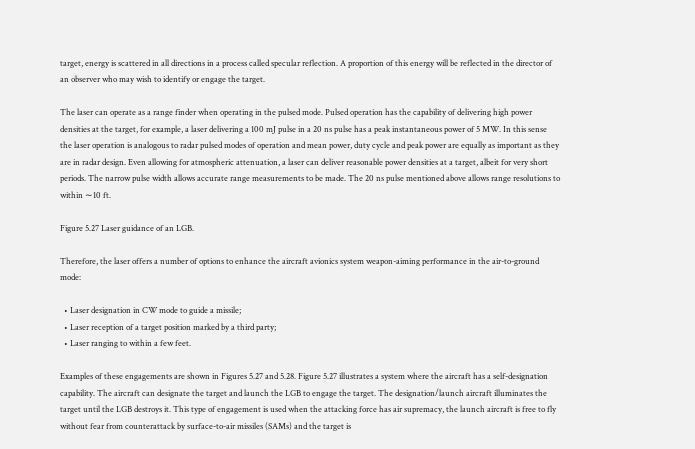target, energy is scattered in all directions in a process called specular reflection. A proportion of this energy will be reflected in the director of an observer who may wish to identify or engage the target.

The laser can operate as a range finder when operating in the pulsed mode. Pulsed operation has the capability of delivering high power densities at the target, for example, a laser delivering a 100 mJ pulse in a 20 ns pulse has a peak instantaneous power of 5 MW. In this sense the laser operation is analogous to radar pulsed modes of operation and mean power, duty cycle and peak power are equally as important as they are in radar design. Even allowing for atmospheric attenuation, a laser can deliver reasonable power densities at a target, albeit for very short periods. The narrow pulse width allows accurate range measurements to be made. The 20 ns pulse mentioned above allows range resolutions to within ∼10 ft.

Figure 5.27 Laser guidance of an LGB.

Therefore, the laser offers a number of options to enhance the aircraft avionics system weapon-aiming performance in the air-to-ground mode:

  • Laser designation in CW mode to guide a missile;
  • Laser reception of a target position marked by a third party;
  • Laser ranging to within a few feet.

Examples of these engagements are shown in Figures 5.27 and 5.28. Figure 5.27 illustrates a system where the aircraft has a self-designation capability. The aircraft can designate the target and launch the LGB to engage the target. The designation/launch aircraft illuminates the target until the LGB destroys it. This type of engagement is used when the attacking force has air supremacy, the launch aircraft is free to fly without fear from counterattack by surface-to-air missiles (SAMs) and the target is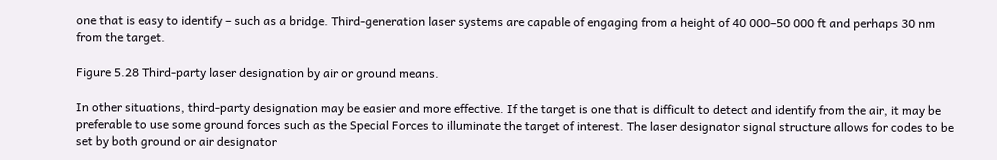one that is easy to identify – such as a bridge. Third-generation laser systems are capable of engaging from a height of 40 000–50 000 ft and perhaps 30 nm from the target.

Figure 5.28 Third-party laser designation by air or ground means.

In other situations, third-party designation may be easier and more effective. If the target is one that is difficult to detect and identify from the air, it may be preferable to use some ground forces such as the Special Forces to illuminate the target of interest. The laser designator signal structure allows for codes to be set by both ground or air designator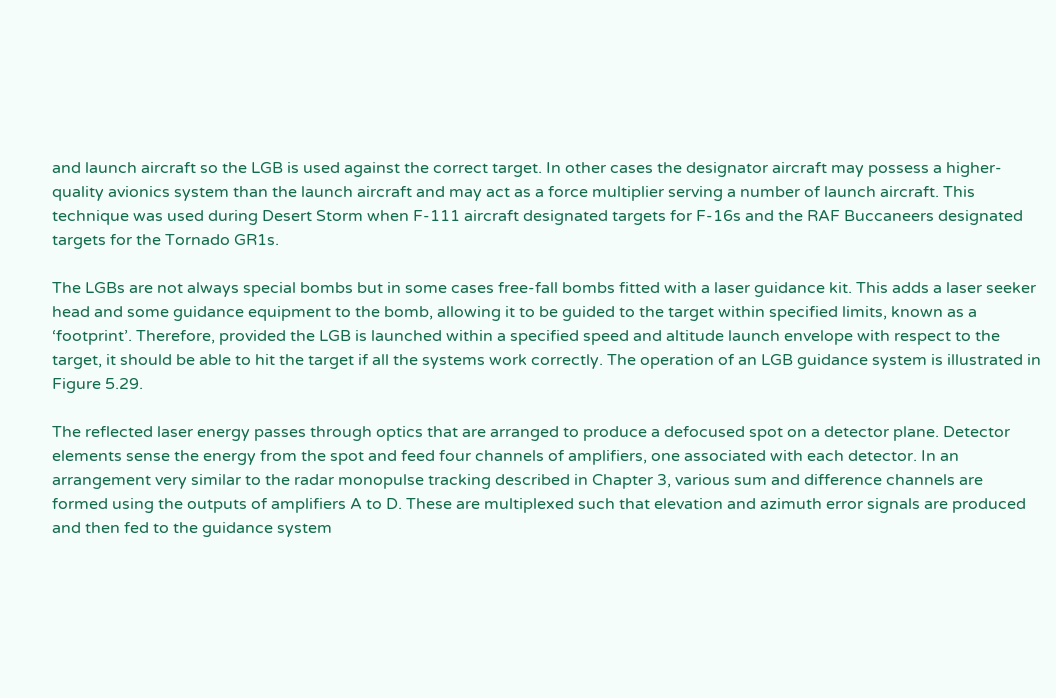and launch aircraft so the LGB is used against the correct target. In other cases the designator aircraft may possess a higher-quality avionics system than the launch aircraft and may act as a force multiplier serving a number of launch aircraft. This technique was used during Desert Storm when F-111 aircraft designated targets for F-16s and the RAF Buccaneers designated targets for the Tornado GR1s.

The LGBs are not always special bombs but in some cases free-fall bombs fitted with a laser guidance kit. This adds a laser seeker head and some guidance equipment to the bomb, allowing it to be guided to the target within specified limits, known as a ‘footprint’. Therefore, provided the LGB is launched within a specified speed and altitude launch envelope with respect to the target, it should be able to hit the target if all the systems work correctly. The operation of an LGB guidance system is illustrated in Figure 5.29.

The reflected laser energy passes through optics that are arranged to produce a defocused spot on a detector plane. Detector elements sense the energy from the spot and feed four channels of amplifiers, one associated with each detector. In an arrangement very similar to the radar monopulse tracking described in Chapter 3, various sum and difference channels are formed using the outputs of amplifiers A to D. These are multiplexed such that elevation and azimuth error signals are produced and then fed to the guidance system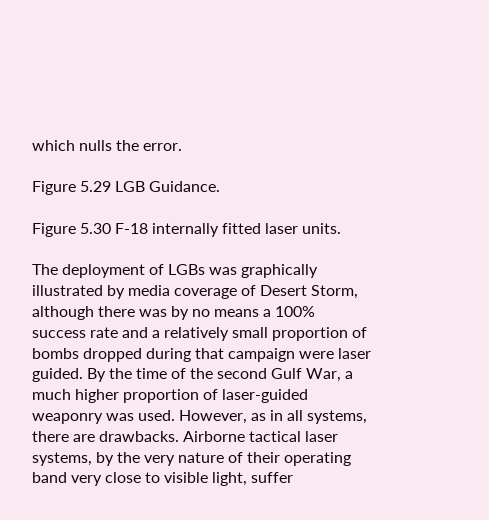which nulls the error.

Figure 5.29 LGB Guidance.

Figure 5.30 F-18 internally fitted laser units.

The deployment of LGBs was graphically illustrated by media coverage of Desert Storm, although there was by no means a 100% success rate and a relatively small proportion of bombs dropped during that campaign were laser guided. By the time of the second Gulf War, a much higher proportion of laser-guided weaponry was used. However, as in all systems, there are drawbacks. Airborne tactical laser systems, by the very nature of their operating band very close to visible light, suffer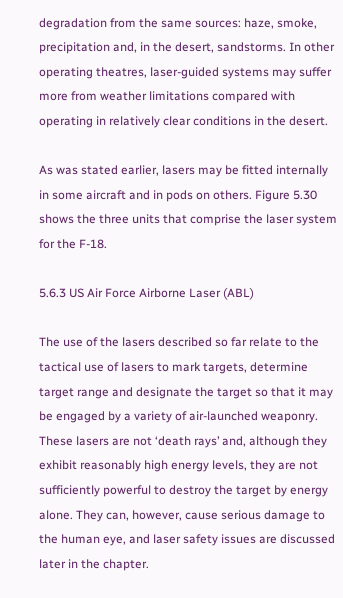degradation from the same sources: haze, smoke, precipitation and, in the desert, sandstorms. In other operating theatres, laser-guided systems may suffer more from weather limitations compared with operating in relatively clear conditions in the desert.

As was stated earlier, lasers may be fitted internally in some aircraft and in pods on others. Figure 5.30 shows the three units that comprise the laser system for the F-18.

5.6.3 US Air Force Airborne Laser (ABL)

The use of the lasers described so far relate to the tactical use of lasers to mark targets, determine target range and designate the target so that it may be engaged by a variety of air-launched weaponry. These lasers are not ‘death rays’ and, although they exhibit reasonably high energy levels, they are not sufficiently powerful to destroy the target by energy alone. They can, however, cause serious damage to the human eye, and laser safety issues are discussed later in the chapter.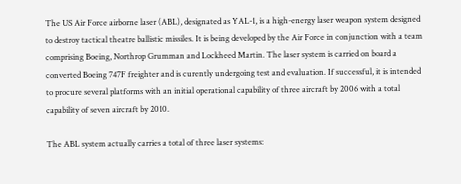The US Air Force airborne laser (ABL), designated as YAL-1, is a high-energy laser weapon system designed to destroy tactical theatre ballistic missiles. It is being developed by the Air Force in conjunction with a team comprising Boeing, Northrop Grumman and Lockheed Martin. The laser system is carried on board a converted Boeing 747F freighter and is curently undergoing test and evaluation. If successful, it is intended to procure several platforms with an initial operational capability of three aircraft by 2006 with a total capability of seven aircraft by 2010.

The ABL system actually carries a total of three laser systems: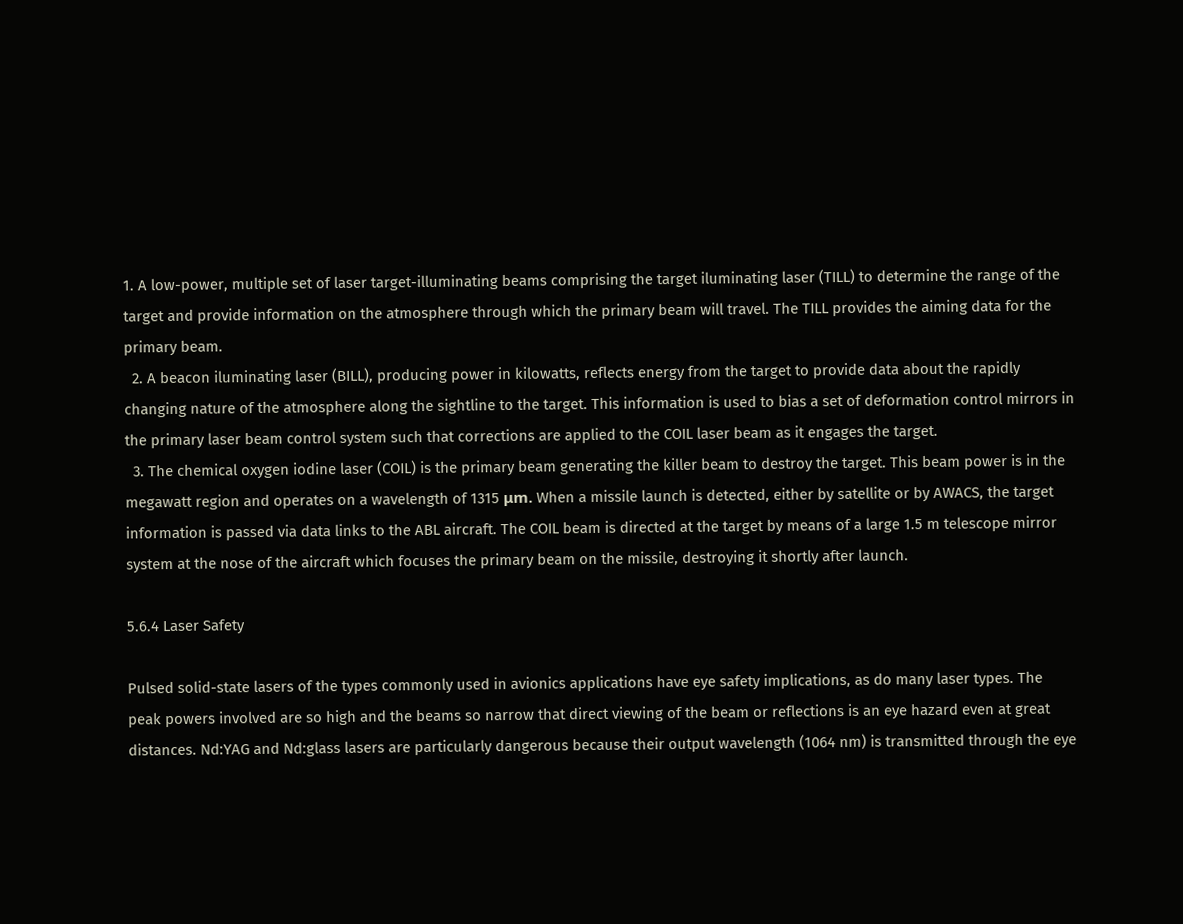1. A low-power, multiple set of laser target-illuminating beams comprising the target iluminating laser (TILL) to determine the range of the target and provide information on the atmosphere through which the primary beam will travel. The TILL provides the aiming data for the primary beam.
  2. A beacon iluminating laser (BILL), producing power in kilowatts, reflects energy from the target to provide data about the rapidly changing nature of the atmosphere along the sightline to the target. This information is used to bias a set of deformation control mirrors in the primary laser beam control system such that corrections are applied to the COIL laser beam as it engages the target.
  3. The chemical oxygen iodine laser (COIL) is the primary beam generating the killer beam to destroy the target. This beam power is in the megawatt region and operates on a wavelength of 1315 μm. When a missile launch is detected, either by satellite or by AWACS, the target information is passed via data links to the ABL aircraft. The COIL beam is directed at the target by means of a large 1.5 m telescope mirror system at the nose of the aircraft which focuses the primary beam on the missile, destroying it shortly after launch.

5.6.4 Laser Safety

Pulsed solid-state lasers of the types commonly used in avionics applications have eye safety implications, as do many laser types. The peak powers involved are so high and the beams so narrow that direct viewing of the beam or reflections is an eye hazard even at great distances. Nd:YAG and Nd:glass lasers are particularly dangerous because their output wavelength (1064 nm) is transmitted through the eye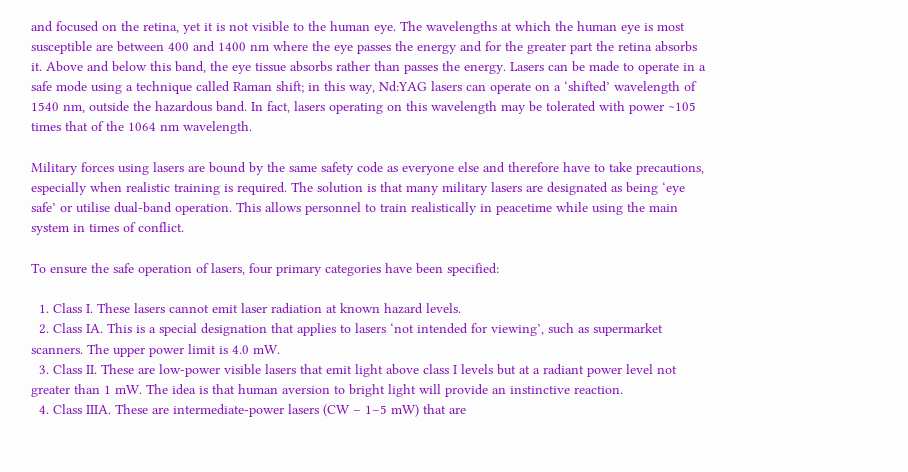and focused on the retina, yet it is not visible to the human eye. The wavelengths at which the human eye is most susceptible are between 400 and 1400 nm where the eye passes the energy and for the greater part the retina absorbs it. Above and below this band, the eye tissue absorbs rather than passes the energy. Lasers can be made to operate in a safe mode using a technique called Raman shift; in this way, Nd:YAG lasers can operate on a ‘shifted’ wavelength of 1540 nm, outside the hazardous band. In fact, lasers operating on this wavelength may be tolerated with power ∼105 times that of the 1064 nm wavelength.

Military forces using lasers are bound by the same safety code as everyone else and therefore have to take precautions, especially when realistic training is required. The solution is that many military lasers are designated as being ‘eye safe’ or utilise dual-band operation. This allows personnel to train realistically in peacetime while using the main system in times of conflict.

To ensure the safe operation of lasers, four primary categories have been specified:

  1. Class I. These lasers cannot emit laser radiation at known hazard levels.
  2. Class IA. This is a special designation that applies to lasers ‘not intended for viewing’, such as supermarket scanners. The upper power limit is 4.0 mW.
  3. Class II. These are low-power visible lasers that emit light above class I levels but at a radiant power level not greater than 1 mW. The idea is that human aversion to bright light will provide an instinctive reaction.
  4. Class IIIA. These are intermediate-power lasers (CW – 1–5 mW) that are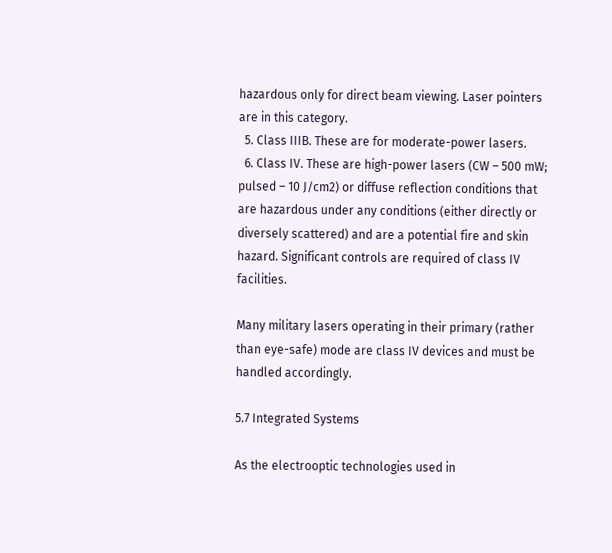hazardous only for direct beam viewing. Laser pointers are in this category.
  5. Class IIIB. These are for moderate-power lasers.
  6. Class IV. These are high-power lasers (CW – 500 mW; pulsed – 10 J/cm2) or diffuse reflection conditions that are hazardous under any conditions (either directly or diversely scattered) and are a potential fire and skin hazard. Significant controls are required of class IV facilities.

Many military lasers operating in their primary (rather than eye-safe) mode are class IV devices and must be handled accordingly.

5.7 Integrated Systems

As the electrooptic technologies used in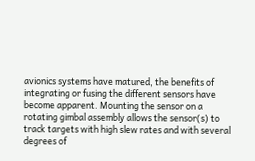avionics systems have matured, the benefits of integrating or fusing the different sensors have become apparent. Mounting the sensor on a rotating gimbal assembly allows the sensor(s) to track targets with high slew rates and with several degrees of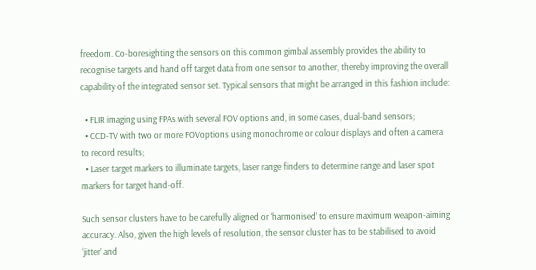freedom. Co-boresighting the sensors on this common gimbal assembly provides the ability to recognise targets and hand off target data from one sensor to another, thereby improving the overall capability of the integrated sensor set. Typical sensors that might be arranged in this fashion include:

  • FLIR imaging using FPAs with several FOV options and, in some cases, dual-band sensors;
  • CCD-TV with two or more FOVoptions using monochrome or colour displays and often a camera to record results;
  • Laser target markers to illuminate targets, laser range finders to determine range and laser spot markers for target hand-off.

Such sensor clusters have to be carefully aligned or ‘harmonised’ to ensure maximum weapon-aiming accuracy. Also, given the high levels of resolution, the sensor cluster has to be stabilised to avoid ‘jitter’ and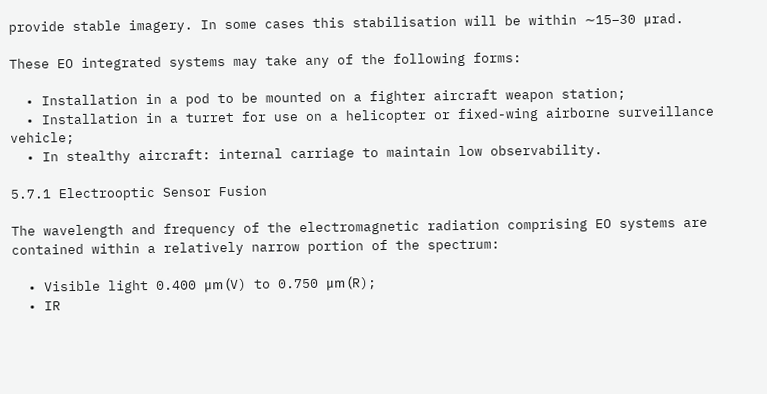provide stable imagery. In some cases this stabilisation will be within ∼15–30 μrad.

These EO integrated systems may take any of the following forms:

  • Installation in a pod to be mounted on a fighter aircraft weapon station;
  • Installation in a turret for use on a helicopter or fixed-wing airborne surveillance vehicle;
  • In stealthy aircraft: internal carriage to maintain low observability.

5.7.1 Electrooptic Sensor Fusion

The wavelength and frequency of the electromagnetic radiation comprising EO systems are contained within a relatively narrow portion of the spectrum:

  • Visible light 0.400 μm (V) to 0.750 μm (R);
  • IR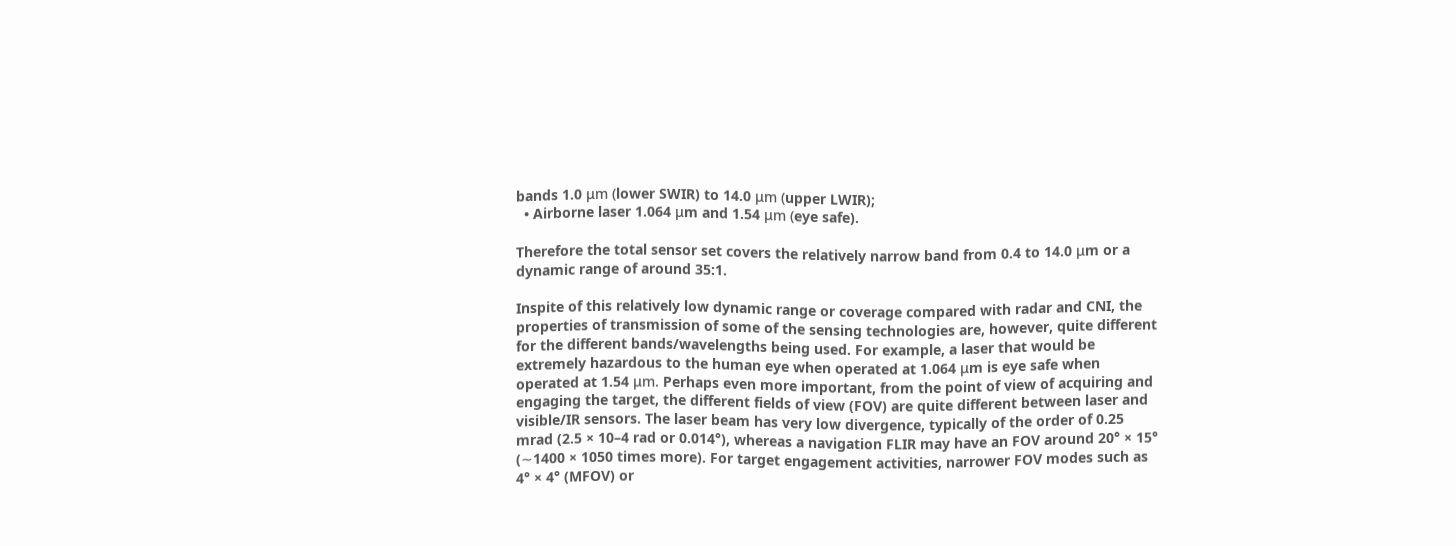bands 1.0 μm (lower SWIR) to 14.0 μm (upper LWIR);
  • Airborne laser 1.064 μm and 1.54 μm (eye safe).

Therefore the total sensor set covers the relatively narrow band from 0.4 to 14.0 μm or a dynamic range of around 35:1.

Inspite of this relatively low dynamic range or coverage compared with radar and CNI, the properties of transmission of some of the sensing technologies are, however, quite different for the different bands/wavelengths being used. For example, a laser that would be extremely hazardous to the human eye when operated at 1.064 μm is eye safe when operated at 1.54 μm. Perhaps even more important, from the point of view of acquiring and engaging the target, the different fields of view (FOV) are quite different between laser and visible/IR sensors. The laser beam has very low divergence, typically of the order of 0.25 mrad (2.5 × 10–4 rad or 0.014°), whereas a navigation FLIR may have an FOV around 20° × 15° (∼1400 × 1050 times more). For target engagement activities, narrower FOV modes such as 4° × 4° (MFOV) or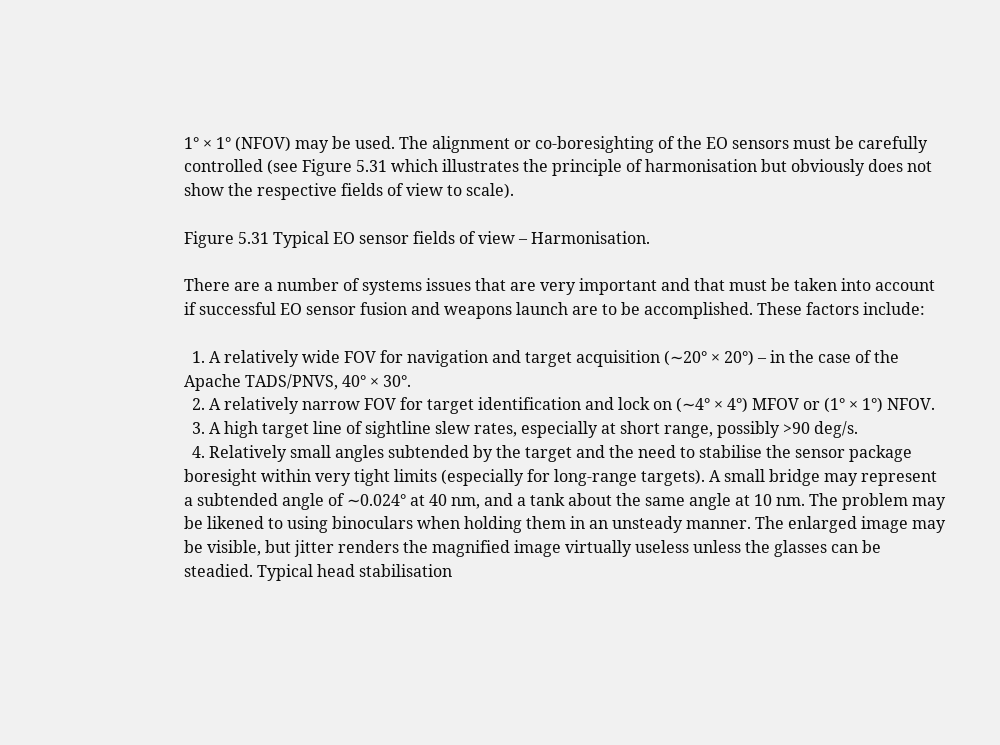1° × 1° (NFOV) may be used. The alignment or co-boresighting of the EO sensors must be carefully controlled (see Figure 5.31 which illustrates the principle of harmonisation but obviously does not show the respective fields of view to scale).

Figure 5.31 Typical EO sensor fields of view – Harmonisation.

There are a number of systems issues that are very important and that must be taken into account if successful EO sensor fusion and weapons launch are to be accomplished. These factors include:

  1. A relatively wide FOV for navigation and target acquisition (∼20° × 20°) – in the case of the Apache TADS/PNVS, 40° × 30°.
  2. A relatively narrow FOV for target identification and lock on (∼4° × 4°) MFOV or (1° × 1°) NFOV.
  3. A high target line of sightline slew rates, especially at short range, possibly >90 deg/s.
  4. Relatively small angles subtended by the target and the need to stabilise the sensor package boresight within very tight limits (especially for long-range targets). A small bridge may represent a subtended angle of ∼0.024° at 40 nm, and a tank about the same angle at 10 nm. The problem may be likened to using binoculars when holding them in an unsteady manner. The enlarged image may be visible, but jitter renders the magnified image virtually useless unless the glasses can be steadied. Typical head stabilisation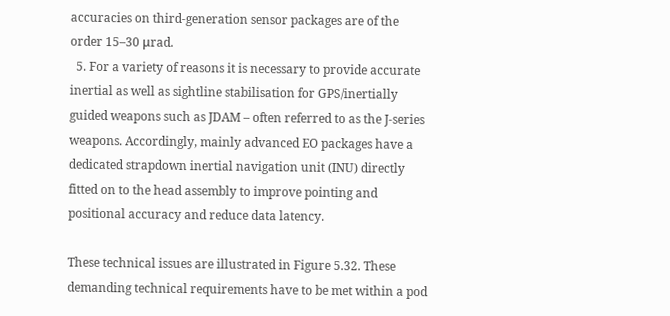accuracies on third-generation sensor packages are of the order 15–30 μrad.
  5. For a variety of reasons it is necessary to provide accurate inertial as well as sightline stabilisation for GPS/inertially guided weapons such as JDAM – often referred to as the J-series weapons. Accordingly, mainly advanced EO packages have a dedicated strapdown inertial navigation unit (INU) directly fitted on to the head assembly to improve pointing and positional accuracy and reduce data latency.

These technical issues are illustrated in Figure 5.32. These demanding technical requirements have to be met within a pod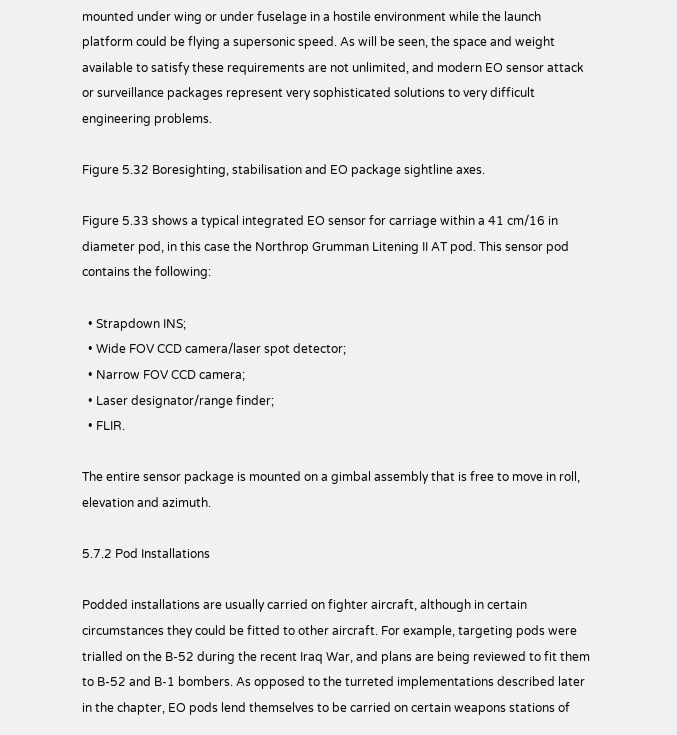mounted under wing or under fuselage in a hostile environment while the launch platform could be flying a supersonic speed. As will be seen, the space and weight available to satisfy these requirements are not unlimited, and modern EO sensor attack or surveillance packages represent very sophisticated solutions to very difficult engineering problems.

Figure 5.32 Boresighting, stabilisation and EO package sightline axes.

Figure 5.33 shows a typical integrated EO sensor for carriage within a 41 cm/16 in diameter pod, in this case the Northrop Grumman Litening II AT pod. This sensor pod contains the following:

  • Strapdown INS;
  • Wide FOV CCD camera/laser spot detector;
  • Narrow FOV CCD camera;
  • Laser designator/range finder;
  • FLIR.

The entire sensor package is mounted on a gimbal assembly that is free to move in roll, elevation and azimuth.

5.7.2 Pod Installations

Podded installations are usually carried on fighter aircraft, although in certain circumstances they could be fitted to other aircraft. For example, targeting pods were trialled on the B-52 during the recent Iraq War, and plans are being reviewed to fit them to B-52 and B-1 bombers. As opposed to the turreted implementations described later in the chapter, EO pods lend themselves to be carried on certain weapons stations of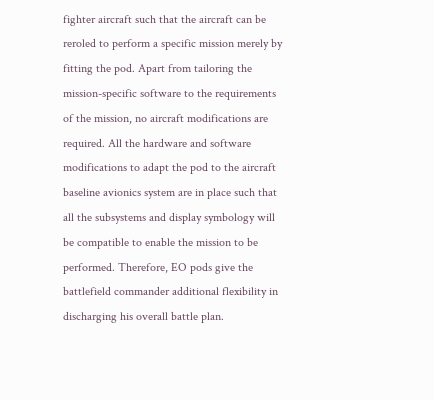fighter aircraft such that the aircraft can be reroled to perform a specific mission merely by fitting the pod. Apart from tailoring the mission-specific software to the requirements of the mission, no aircraft modifications are required. All the hardware and software modifications to adapt the pod to the aircraft baseline avionics system are in place such that all the subsystems and display symbology will be compatible to enable the mission to be performed. Therefore, EO pods give the battlefield commander additional flexibility in discharging his overall battle plan.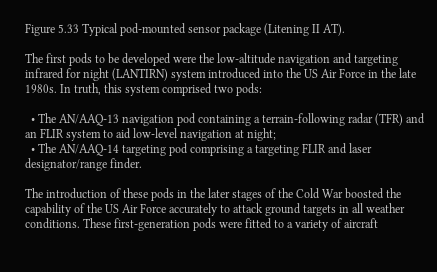Figure 5.33 Typical pod-mounted sensor package (Litening II AT).

The first pods to be developed were the low-altitude navigation and targeting infrared for night (LANTIRN) system introduced into the US Air Force in the late 1980s. In truth, this system comprised two pods:

  • The AN/AAQ-13 navigation pod containing a terrain-following radar (TFR) and an FLIR system to aid low-level navigation at night;
  • The AN/AAQ-14 targeting pod comprising a targeting FLIR and laser designator/range finder.

The introduction of these pods in the later stages of the Cold War boosted the capability of the US Air Force accurately to attack ground targets in all weather conditions. These first-generation pods were fitted to a variety of aircraft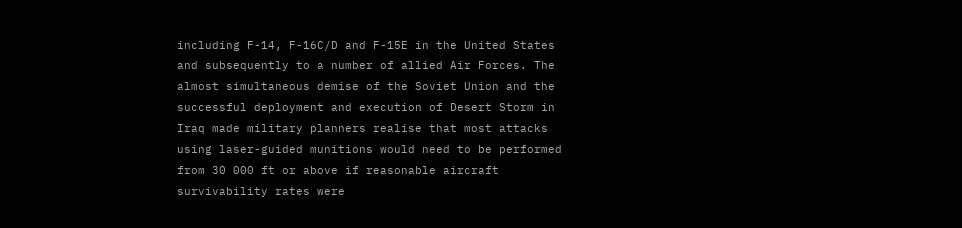including F-14, F-16C/D and F-15E in the United States and subsequently to a number of allied Air Forces. The almost simultaneous demise of the Soviet Union and the successful deployment and execution of Desert Storm in Iraq made military planners realise that most attacks using laser-guided munitions would need to be performed from 30 000 ft or above if reasonable aircraft survivability rates were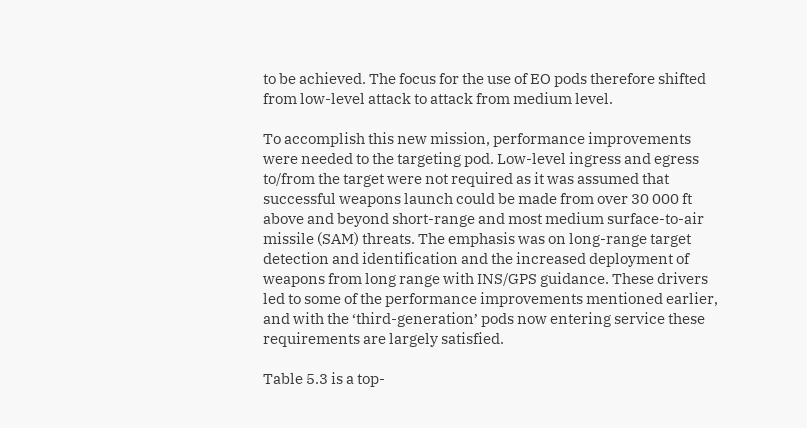to be achieved. The focus for the use of EO pods therefore shifted from low-level attack to attack from medium level.

To accomplish this new mission, performance improvements were needed to the targeting pod. Low-level ingress and egress to/from the target were not required as it was assumed that successful weapons launch could be made from over 30 000 ft above and beyond short-range and most medium surface-to-air missile (SAM) threats. The emphasis was on long-range target detection and identification and the increased deployment of weapons from long range with INS/GPS guidance. These drivers led to some of the performance improvements mentioned earlier, and with the ‘third-generation’ pods now entering service these requirements are largely satisfied.

Table 5.3 is a top-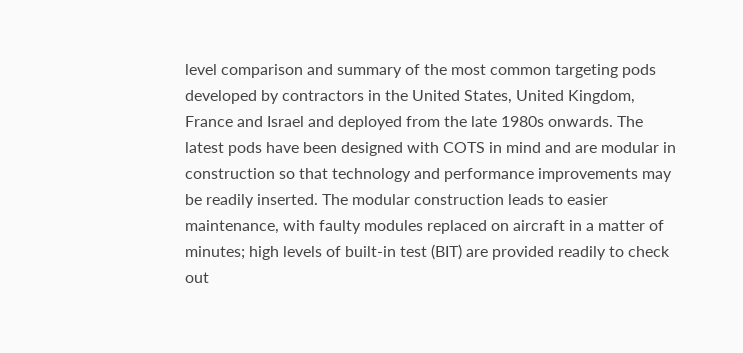level comparison and summary of the most common targeting pods developed by contractors in the United States, United Kingdom, France and Israel and deployed from the late 1980s onwards. The latest pods have been designed with COTS in mind and are modular in construction so that technology and performance improvements may be readily inserted. The modular construction leads to easier maintenance, with faulty modules replaced on aircraft in a matter of minutes; high levels of built-in test (BIT) are provided readily to check out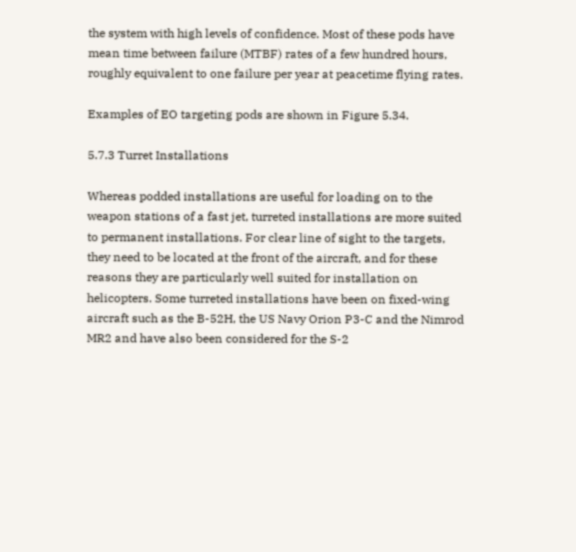the system with high levels of confidence. Most of these pods have mean time between failure (MTBF) rates of a few hundred hours, roughly equivalent to one failure per year at peacetime flying rates.

Examples of EO targeting pods are shown in Figure 5.34.

5.7.3 Turret Installations

Whereas podded installations are useful for loading on to the weapon stations of a fast jet, turreted installations are more suited to permanent installations. For clear line of sight to the targets, they need to be located at the front of the aircraft, and for these reasons they are particularly well suited for installation on helicopters. Some turreted installations have been on fixed-wing aircraft such as the B-52H, the US Navy Orion P3-C and the Nimrod MR2 and have also been considered for the S-2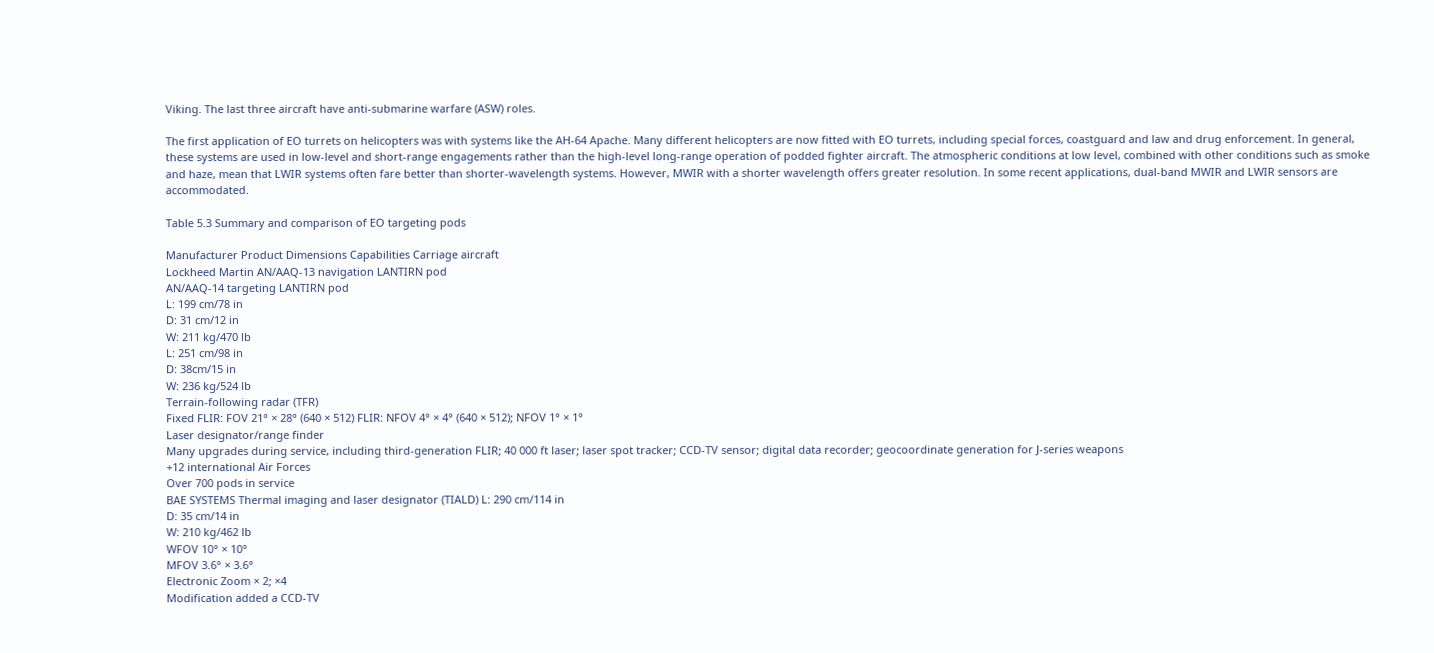Viking. The last three aircraft have anti-submarine warfare (ASW) roles.

The first application of EO turrets on helicopters was with systems like the AH-64 Apache. Many different helicopters are now fitted with EO turrets, including special forces, coastguard and law and drug enforcement. In general, these systems are used in low-level and short-range engagements rather than the high-level long-range operation of podded fighter aircraft. The atmospheric conditions at low level, combined with other conditions such as smoke and haze, mean that LWIR systems often fare better than shorter-wavelength systems. However, MWIR with a shorter wavelength offers greater resolution. In some recent applications, dual-band MWIR and LWIR sensors are accommodated.

Table 5.3 Summary and comparison of EO targeting pods

Manufacturer Product Dimensions Capabilities Carriage aircraft
Lockheed Martin AN/AAQ-13 navigation LANTIRN pod
AN/AAQ-14 targeting LANTIRN pod
L: 199 cm/78 in
D: 31 cm/12 in
W: 211 kg/470 lb
L: 251 cm/98 in
D: 38cm/15 in
W: 236 kg/524 lb
Terrain-following radar (TFR)
Fixed FLIR: FOV 21° × 28° (640 × 512) FLIR: NFOV 4° × 4° (640 × 512); NFOV 1° × 1°
Laser designator/range finder
Many upgrades during service, including third-generation FLIR; 40 000 ft laser; laser spot tracker; CCD-TV sensor; digital data recorder; geocoordinate generation for J-series weapons
+12 international Air Forces
Over 700 pods in service
BAE SYSTEMS Thermal imaging and laser designator (TIALD) L: 290 cm/114 in
D: 35 cm/14 in
W: 210 kg/462 lb
WFOV 10° × 10°
MFOV 3.6° × 3.6°
Electronic Zoom × 2; ×4
Modification added a CCD-TV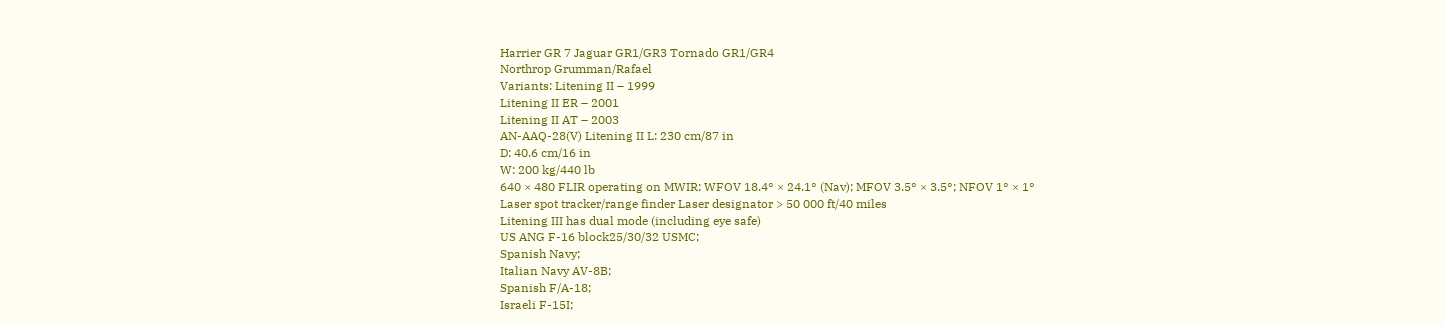Harrier GR 7 Jaguar GR1/GR3 Tornado GR1/GR4
Northrop Grumman/Rafael
Variants: Litening II – 1999
Litening II ER – 2001
Litening II AT – 2003
AN-AAQ-28(V) Litening II L: 230 cm/87 in
D: 40.6 cm/16 in
W: 200 kg/440 lb
640 × 480 FLIR operating on MWIR: WFOV 18.4° × 24.1° (Nav); MFOV 3.5° × 3.5°; NFOV 1° × 1°
Laser spot tracker/range finder Laser designator > 50 000 ft/40 miles
Litening III has dual mode (including eye safe)
US ANG F-16 block25/30/32 USMC;
Spanish Navy;
Italian Navy AV-8B;
Spanish F/A-18;
Israeli F-15I;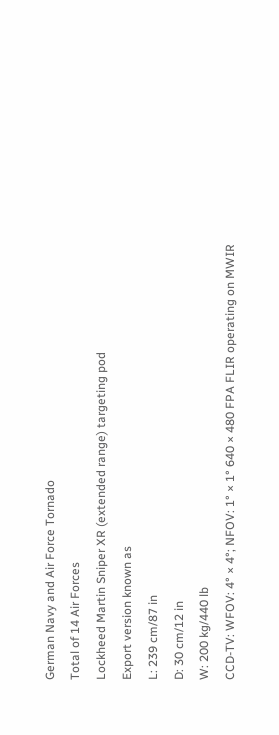German Navy and Air Force Tornado
Total of 14 Air Forces
Lockheed Martin Sniper XR (extended range) targeting pod
Export version known as
L: 239 cm/87 in
D: 30 cm/12 in
W: 200 kg/440 lb
CCD-TV: WFOV: 4° × 4°; NFOV: 1° × 1° 640 × 480 FPA FLIR operating on MWIR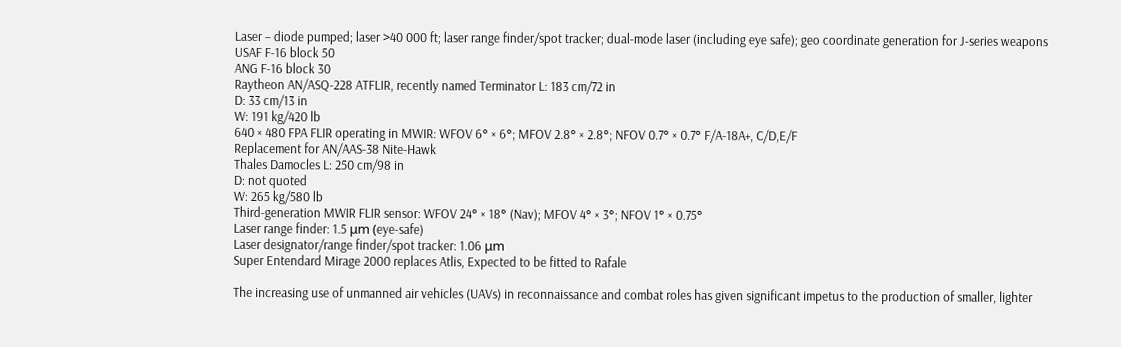Laser – diode pumped; laser >40 000 ft; laser range finder/spot tracker; dual-mode laser (including eye safe); geo coordinate generation for J-series weapons
USAF F-16 block 50
ANG F-16 block 30
Raytheon AN/ASQ-228 ATFLIR, recently named Terminator L: 183 cm/72 in
D: 33 cm/13 in
W: 191 kg/420 lb
640 × 480 FPA FLIR operating in MWIR: WFOV 6° × 6°; MFOV 2.8° × 2.8°; NFOV 0.7° × 0.7° F/A-18A+, C/D,E/F
Replacement for AN/AAS-38 Nite-Hawk
Thales Damocles L: 250 cm/98 in
D: not quoted
W: 265 kg/580 lb
Third-generation MWIR FLIR sensor: WFOV 24° × 18° (Nav); MFOV 4° × 3°; NFOV 1° × 0.75°
Laser range finder: 1.5 μm (eye-safe)
Laser designator/range finder/spot tracker: 1.06 μm
Super Entendard Mirage 2000 replaces Atlis, Expected to be fitted to Rafale

The increasing use of unmanned air vehicles (UAVs) in reconnaissance and combat roles has given significant impetus to the production of smaller, lighter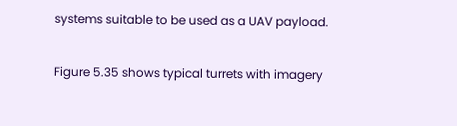systems suitable to be used as a UAV payload.

Figure 5.35 shows typical turrets with imagery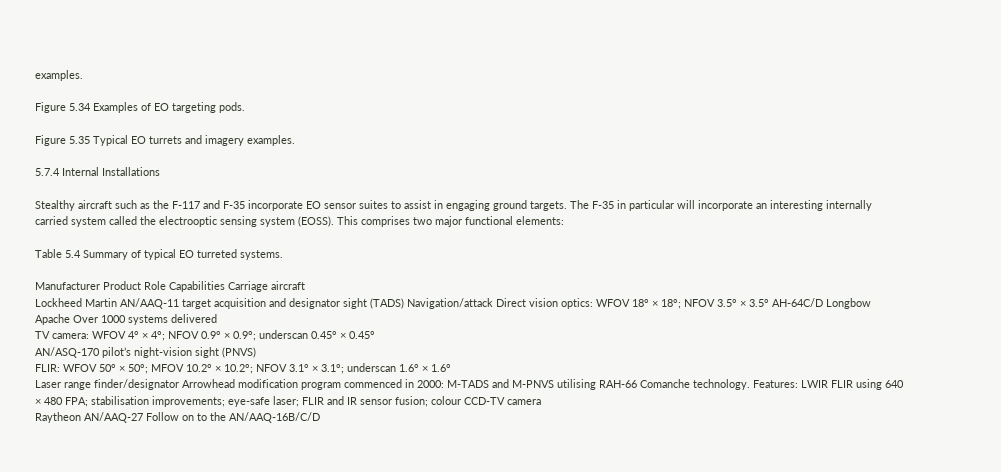examples.

Figure 5.34 Examples of EO targeting pods.

Figure 5.35 Typical EO turrets and imagery examples.

5.7.4 Internal Installations

Stealthy aircraft such as the F-117 and F-35 incorporate EO sensor suites to assist in engaging ground targets. The F-35 in particular will incorporate an interesting internally carried system called the electrooptic sensing system (EOSS). This comprises two major functional elements:

Table 5.4 Summary of typical EO turreted systems.

Manufacturer Product Role Capabilities Carriage aircraft
Lockheed Martin AN/AAQ-11 target acquisition and designator sight (TADS) Navigation/attack Direct vision optics: WFOV 18° × 18°; NFOV 3.5° × 3.5° AH-64C/D Longbow Apache Over 1000 systems delivered
TV camera: WFOV 4° × 4°; NFOV 0.9° × 0.9°; underscan 0.45° × 0.45°
AN/ASQ-170 pilot’s night-vision sight (PNVS)
FLIR: WFOV 50° × 50°; MFOV 10.2° × 10.2°; NFOV 3.1° × 3.1°; underscan 1.6° × 1.6°
Laser range finder/designator Arrowhead modification program commenced in 2000: M-TADS and M-PNVS utilising RAH-66 Comanche technology. Features: LWIR FLIR using 640 × 480 FPA; stabilisation improvements; eye-safe laser; FLIR and IR sensor fusion; colour CCD-TV camera
Raytheon AN/AAQ-27 Follow on to the AN/AAQ-16B/C/D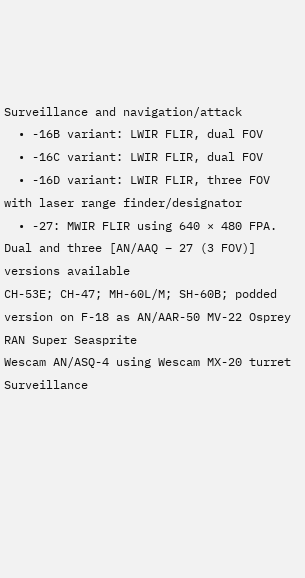Surveillance and navigation/attack
  • -16B variant: LWIR FLIR, dual FOV
  • -16C variant: LWIR FLIR, dual FOV
  • -16D variant: LWIR FLIR, three FOV with laser range finder/designator
  • -27: MWIR FLIR using 640 × 480 FPA. Dual and three [AN/AAQ – 27 (3 FOV)] versions available
CH-53E; CH-47; MH-60L/M; SH-60B; podded version on F-18 as AN/AAR-50 MV-22 Osprey RAN Super Seasprite
Wescam AN/ASQ-4 using Wescam MX-20 turret Surveillance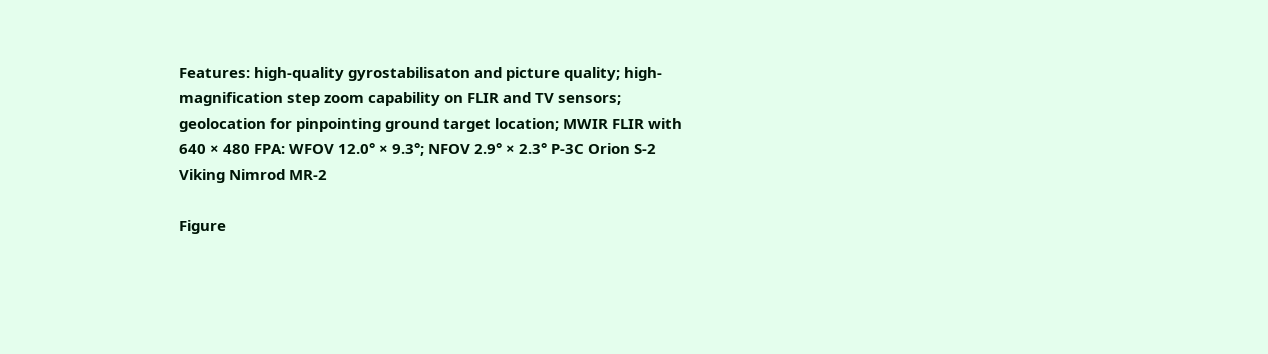Features: high-quality gyrostabilisaton and picture quality; high-magnification step zoom capability on FLIR and TV sensors; geolocation for pinpointing ground target location; MWIR FLIR with 640 × 480 FPA: WFOV 12.0° × 9.3°; NFOV 2.9° × 2.3° P-3C Orion S-2 Viking Nimrod MR-2

Figure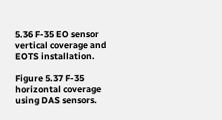5.36 F-35 EO sensor vertical coverage and EOTS installation.

Figure 5.37 F-35 horizontal coverage using DAS sensors.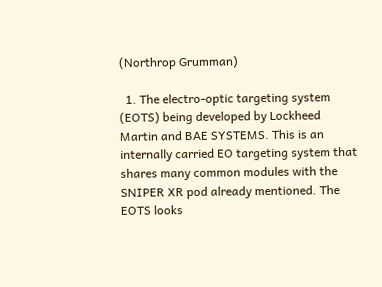(Northrop Grumman)

  1. The electro-optic targeting system (EOTS) being developed by Lockheed Martin and BAE SYSTEMS. This is an internally carried EO targeting system that shares many common modules with the SNIPER XR pod already mentioned. The EOTS looks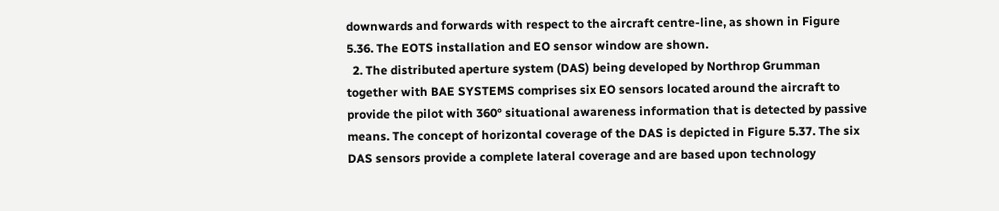downwards and forwards with respect to the aircraft centre-line, as shown in Figure 5.36. The EOTS installation and EO sensor window are shown.
  2. The distributed aperture system (DAS) being developed by Northrop Grumman together with BAE SYSTEMS comprises six EO sensors located around the aircraft to provide the pilot with 360° situational awareness information that is detected by passive means. The concept of horizontal coverage of the DAS is depicted in Figure 5.37. The six DAS sensors provide a complete lateral coverage and are based upon technology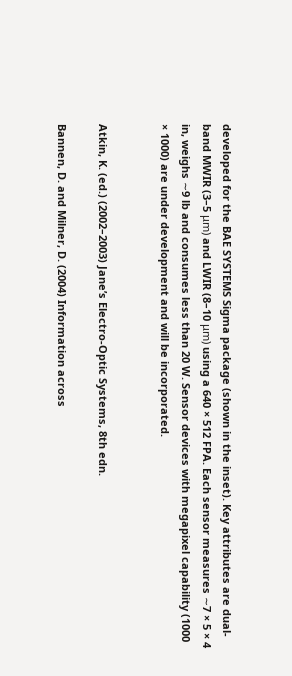developed for the BAE SYSTEMS Sigma package (shown in the inset). Key attributes are dual-band MWIR (3–5 μm) and LWIR (8–10 μm) using a 640 × 512 FPA. Each sensor measures ∼7 × 5 × 4 in, weighs ∼9 lb and consumes less than 20 W. Sensor devices with megapixel capability (1000 × 1000) are under development and will be incorporated.


Atkin, K. (ed.) (2002–2003) Jane’s Electro-Optic Systems, 8th edn.

Bannen, D. and Milner, D. (2004) Information across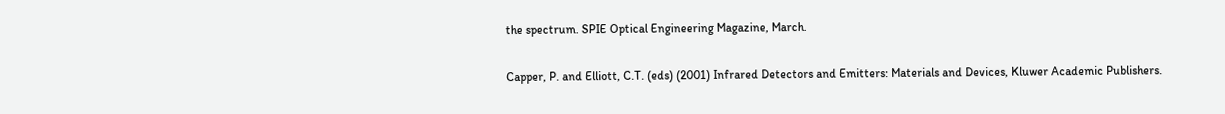the spectrum. SPIE Optical Engineering Magazine, March.

Capper, P. and Elliott, C.T. (eds) (2001) Infrared Detectors and Emitters: Materials and Devices, Kluwer Academic Publishers.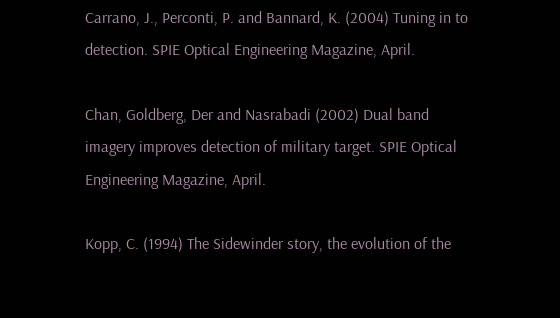Carrano, J., Perconti, P. and Bannard, K. (2004) Tuning in to detection. SPIE Optical Engineering Magazine, April.

Chan, Goldberg, Der and Nasrabadi (2002) Dual band imagery improves detection of military target. SPIE Optical Engineering Magazine, April.

Kopp, C. (1994) The Sidewinder story, the evolution of the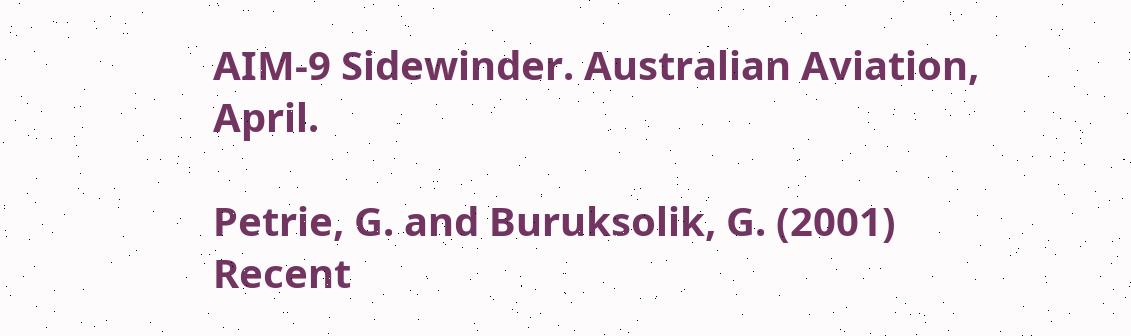AIM-9 Sidewinder. Australian Aviation, April.

Petrie, G. and Buruksolik, G. (2001) Recent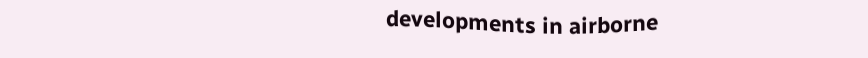developments in airborne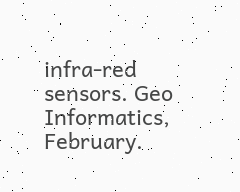infra-red sensors. Geo Informatics, February.